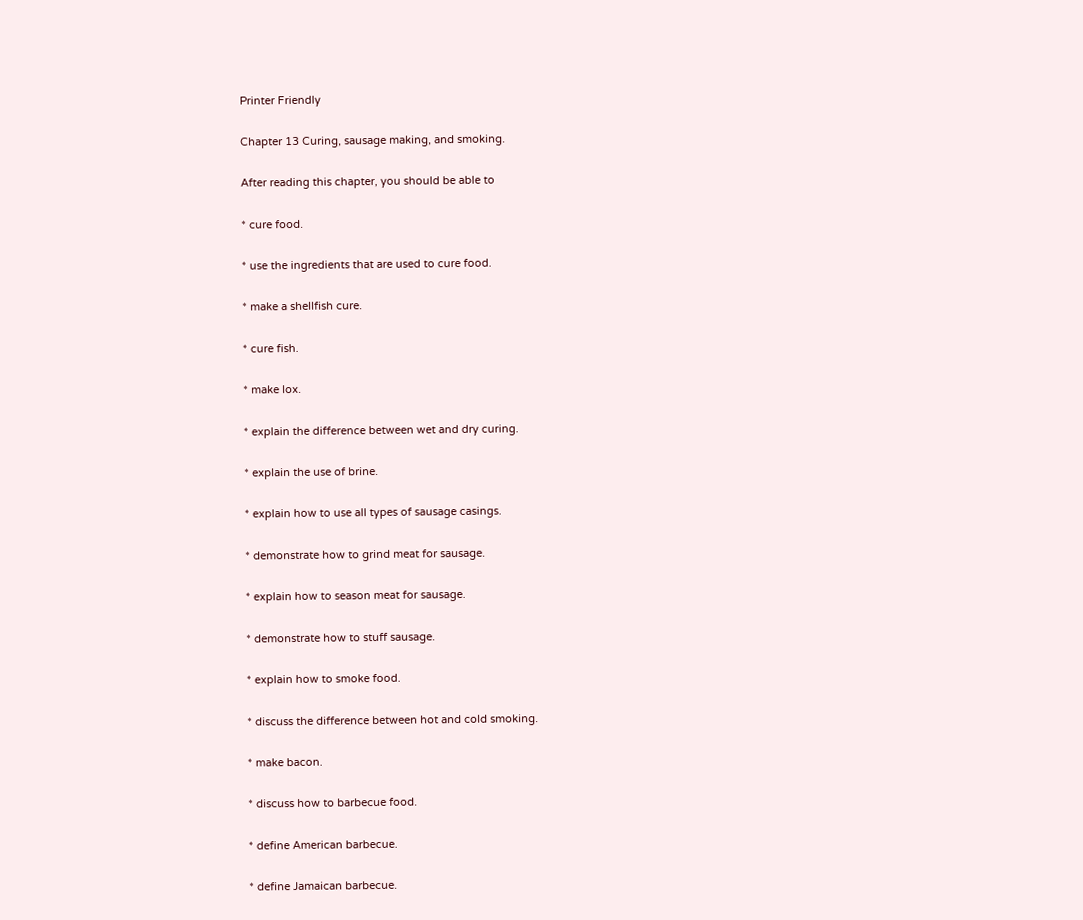Printer Friendly

Chapter 13 Curing, sausage making, and smoking.

After reading this chapter, you should be able to

* cure food.

* use the ingredients that are used to cure food.

* make a shellfish cure.

* cure fish.

* make lox.

* explain the difference between wet and dry curing.

* explain the use of brine.

* explain how to use all types of sausage casings.

* demonstrate how to grind meat for sausage.

* explain how to season meat for sausage.

* demonstrate how to stuff sausage.

* explain how to smoke food.

* discuss the difference between hot and cold smoking.

* make bacon.

* discuss how to barbecue food.

* define American barbecue.

* define Jamaican barbecue.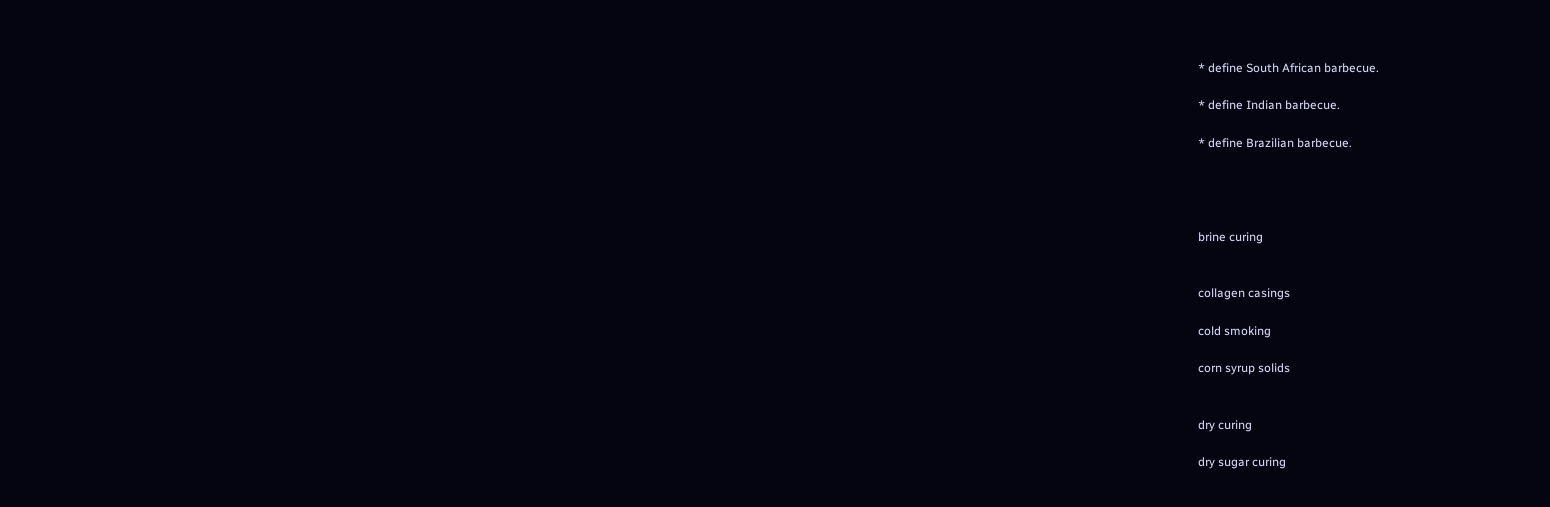* define South African barbecue.

* define Indian barbecue.

* define Brazilian barbecue.




brine curing


collagen casings

cold smoking

corn syrup solids


dry curing

dry sugar curing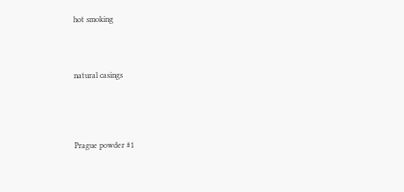hot smoking



natural casings




Prague powder #1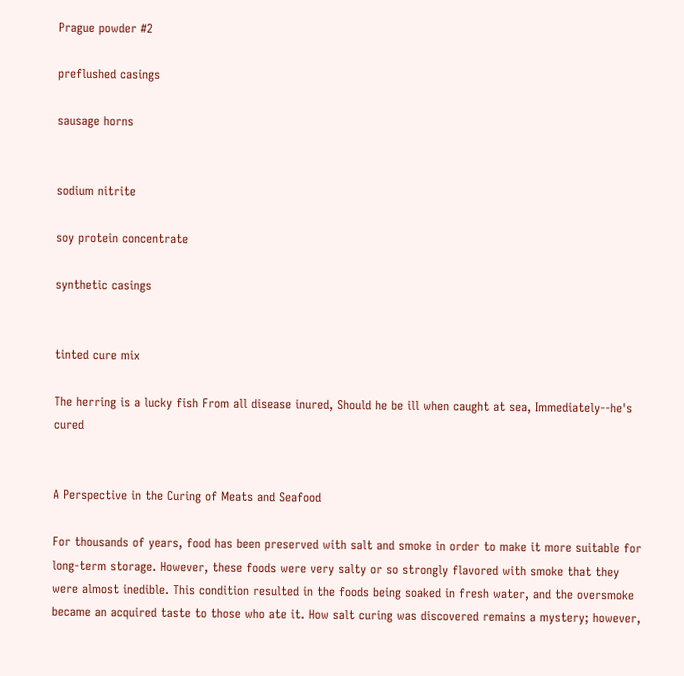Prague powder #2

preflushed casings

sausage horns


sodium nitrite

soy protein concentrate

synthetic casings


tinted cure mix

The herring is a lucky fish From all disease inured, Should he be ill when caught at sea, Immediately--he's cured


A Perspective in the Curing of Meats and Seafood

For thousands of years, food has been preserved with salt and smoke in order to make it more suitable for long-term storage. However, these foods were very salty or so strongly flavored with smoke that they were almost inedible. This condition resulted in the foods being soaked in fresh water, and the oversmoke became an acquired taste to those who ate it. How salt curing was discovered remains a mystery; however,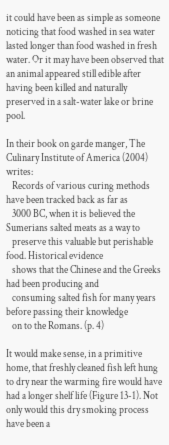it could have been as simple as someone noticing that food washed in sea water lasted longer than food washed in fresh water. Or it may have been observed that an animal appeared still edible after having been killed and naturally preserved in a salt-water lake or brine pool.

In their book on garde manger, The Culinary Institute of America (2004) writes:
   Records of various curing methods have been tracked back as far as
   3000 BC, when it is believed the Sumerians salted meats as a way to
   preserve this valuable but perishable food. Historical evidence
   shows that the Chinese and the Greeks had been producing and
   consuming salted fish for many years before passing their knowledge
   on to the Romans. (p. 4)

It would make sense, in a primitive home, that freshly cleaned fish left hung to dry near the warming fire would have had a longer shelf life (Figure 13-1). Not only would this dry smoking process have been a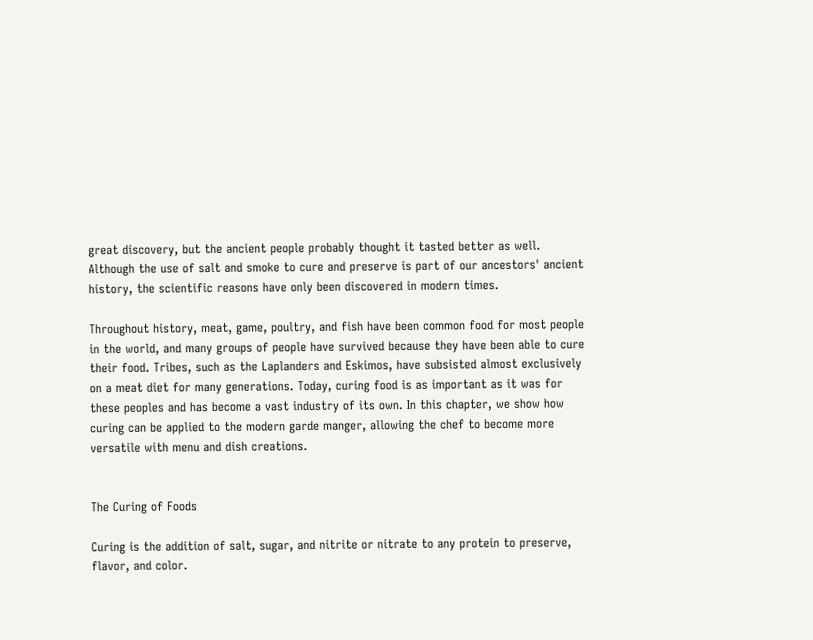great discovery, but the ancient people probably thought it tasted better as well. Although the use of salt and smoke to cure and preserve is part of our ancestors' ancient history, the scientific reasons have only been discovered in modern times.

Throughout history, meat, game, poultry, and fish have been common food for most people in the world, and many groups of people have survived because they have been able to cure their food. Tribes, such as the Laplanders and Eskimos, have subsisted almost exclusively on a meat diet for many generations. Today, curing food is as important as it was for these peoples and has become a vast industry of its own. In this chapter, we show how curing can be applied to the modern garde manger, allowing the chef to become more versatile with menu and dish creations.


The Curing of Foods

Curing is the addition of salt, sugar, and nitrite or nitrate to any protein to preserve, flavor, and color.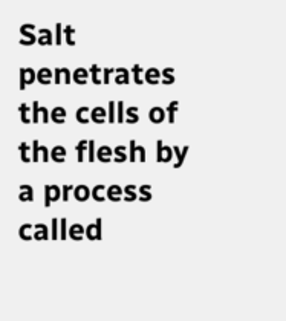Salt penetrates the cells of the flesh by a process called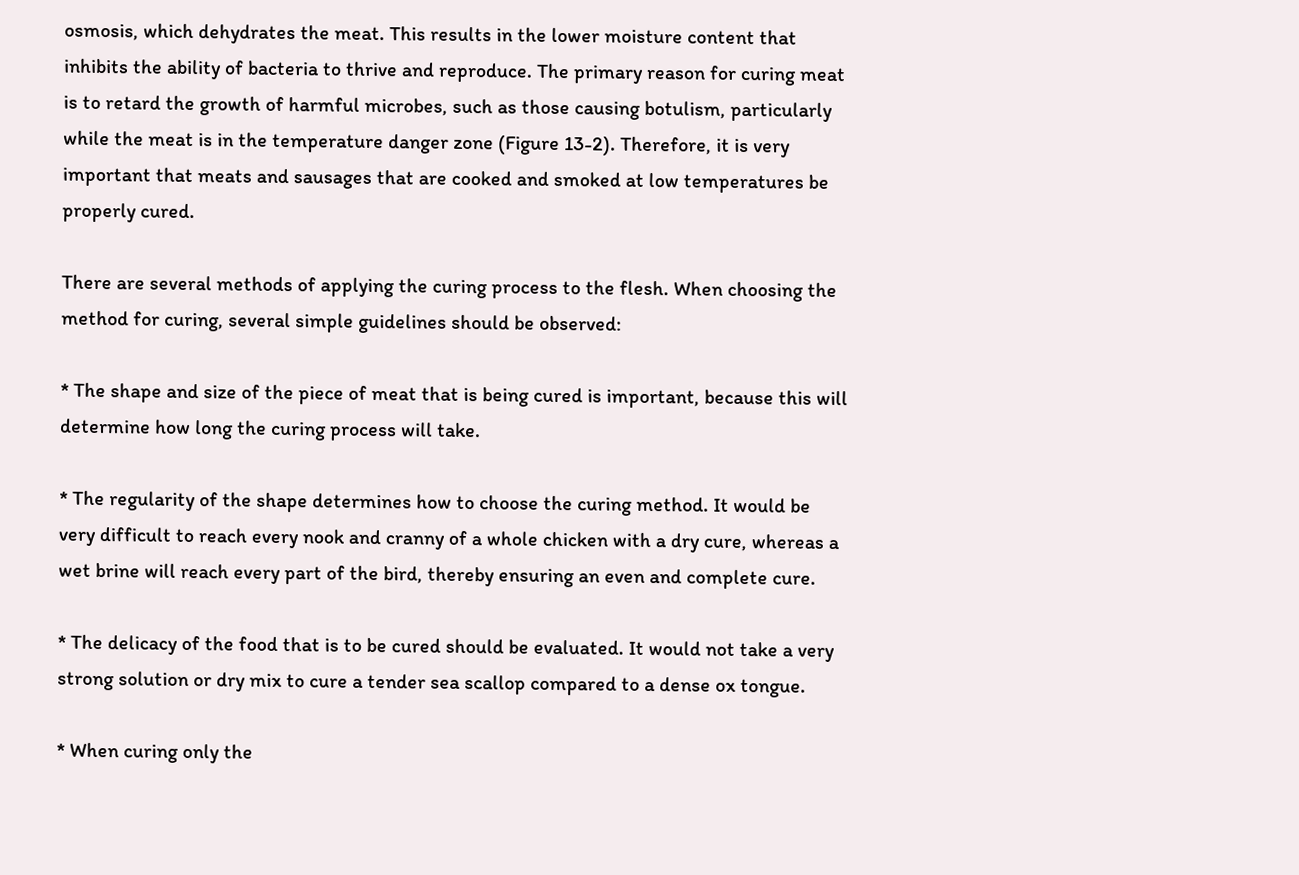osmosis, which dehydrates the meat. This results in the lower moisture content that inhibits the ability of bacteria to thrive and reproduce. The primary reason for curing meat is to retard the growth of harmful microbes, such as those causing botulism, particularly while the meat is in the temperature danger zone (Figure 13-2). Therefore, it is very important that meats and sausages that are cooked and smoked at low temperatures be properly cured.

There are several methods of applying the curing process to the flesh. When choosing the method for curing, several simple guidelines should be observed:

* The shape and size of the piece of meat that is being cured is important, because this will determine how long the curing process will take.

* The regularity of the shape determines how to choose the curing method. It would be very difficult to reach every nook and cranny of a whole chicken with a dry cure, whereas a wet brine will reach every part of the bird, thereby ensuring an even and complete cure.

* The delicacy of the food that is to be cured should be evaluated. It would not take a very strong solution or dry mix to cure a tender sea scallop compared to a dense ox tongue.

* When curing only the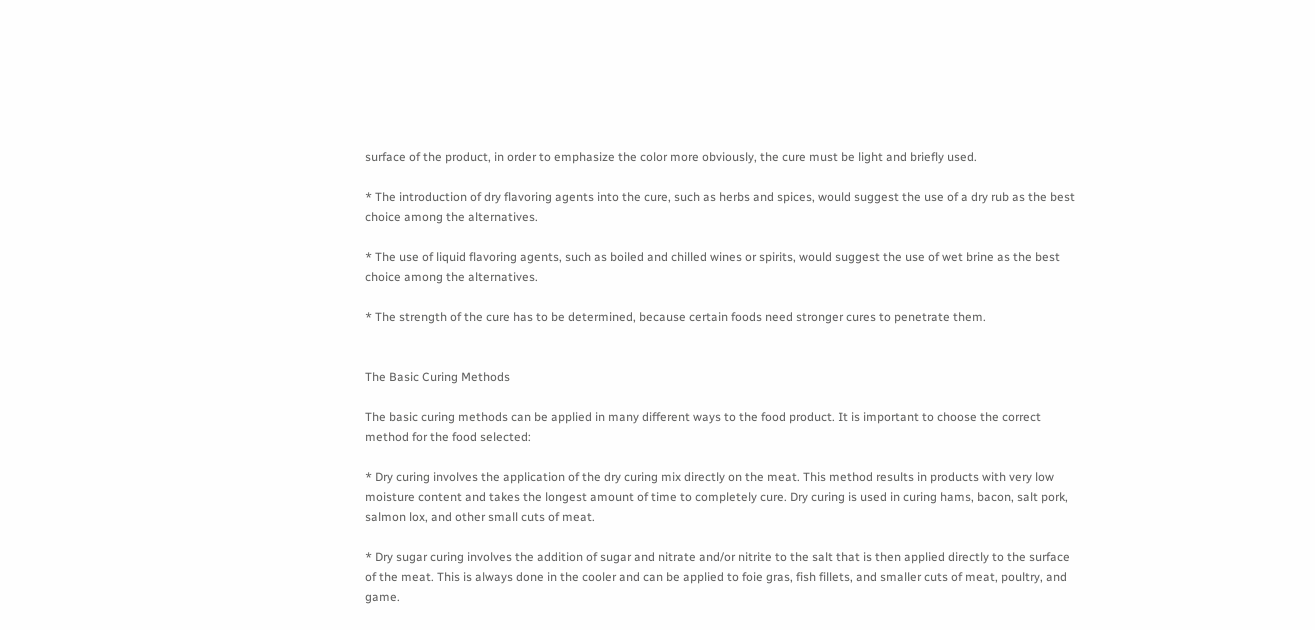surface of the product, in order to emphasize the color more obviously, the cure must be light and briefly used.

* The introduction of dry flavoring agents into the cure, such as herbs and spices, would suggest the use of a dry rub as the best choice among the alternatives.

* The use of liquid flavoring agents, such as boiled and chilled wines or spirits, would suggest the use of wet brine as the best choice among the alternatives.

* The strength of the cure has to be determined, because certain foods need stronger cures to penetrate them.


The Basic Curing Methods

The basic curing methods can be applied in many different ways to the food product. It is important to choose the correct method for the food selected:

* Dry curing involves the application of the dry curing mix directly on the meat. This method results in products with very low moisture content and takes the longest amount of time to completely cure. Dry curing is used in curing hams, bacon, salt pork, salmon lox, and other small cuts of meat.

* Dry sugar curing involves the addition of sugar and nitrate and/or nitrite to the salt that is then applied directly to the surface of the meat. This is always done in the cooler and can be applied to foie gras, fish fillets, and smaller cuts of meat, poultry, and game.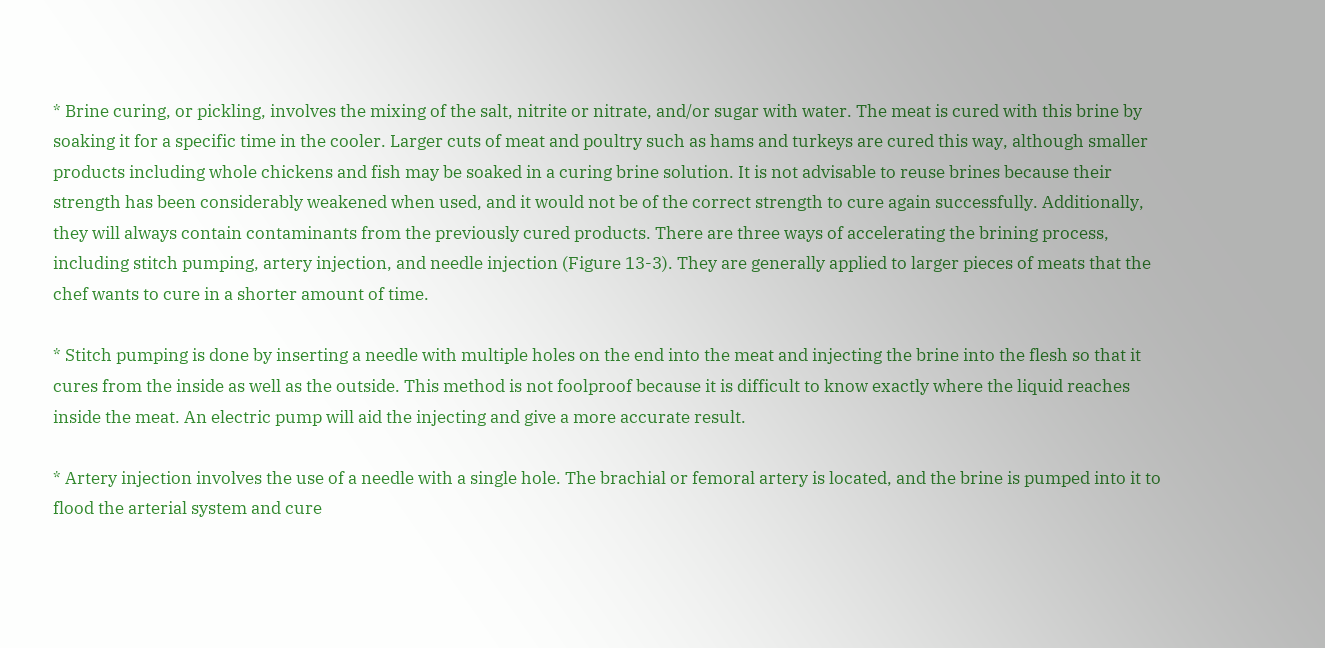* Brine curing, or pickling, involves the mixing of the salt, nitrite or nitrate, and/or sugar with water. The meat is cured with this brine by soaking it for a specific time in the cooler. Larger cuts of meat and poultry such as hams and turkeys are cured this way, although smaller products including whole chickens and fish may be soaked in a curing brine solution. It is not advisable to reuse brines because their strength has been considerably weakened when used, and it would not be of the correct strength to cure again successfully. Additionally, they will always contain contaminants from the previously cured products. There are three ways of accelerating the brining process, including stitch pumping, artery injection, and needle injection (Figure 13-3). They are generally applied to larger pieces of meats that the chef wants to cure in a shorter amount of time.

* Stitch pumping is done by inserting a needle with multiple holes on the end into the meat and injecting the brine into the flesh so that it cures from the inside as well as the outside. This method is not foolproof because it is difficult to know exactly where the liquid reaches inside the meat. An electric pump will aid the injecting and give a more accurate result.

* Artery injection involves the use of a needle with a single hole. The brachial or femoral artery is located, and the brine is pumped into it to flood the arterial system and cure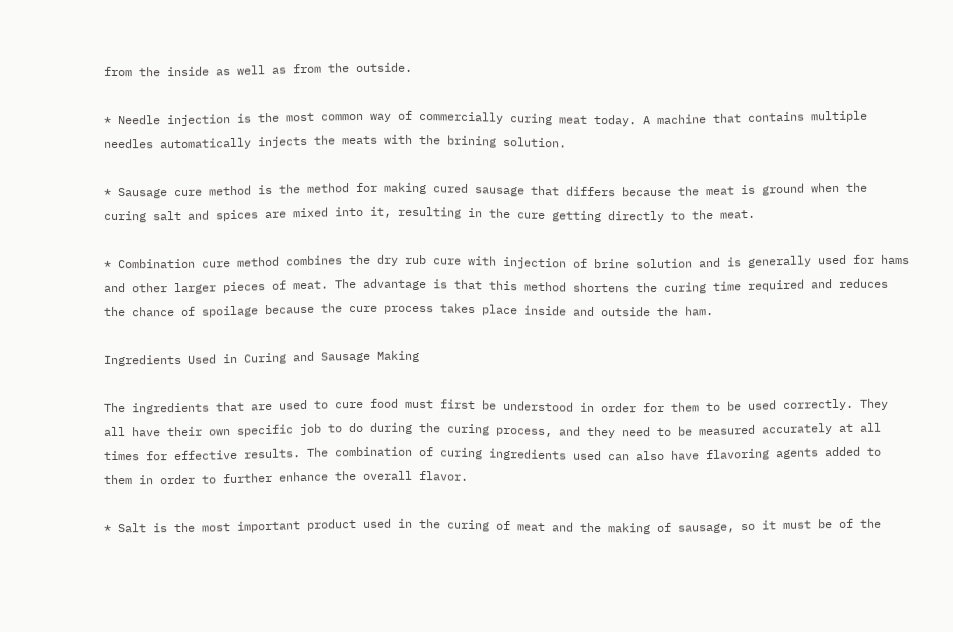from the inside as well as from the outside.

* Needle injection is the most common way of commercially curing meat today. A machine that contains multiple needles automatically injects the meats with the brining solution.

* Sausage cure method is the method for making cured sausage that differs because the meat is ground when the curing salt and spices are mixed into it, resulting in the cure getting directly to the meat.

* Combination cure method combines the dry rub cure with injection of brine solution and is generally used for hams and other larger pieces of meat. The advantage is that this method shortens the curing time required and reduces the chance of spoilage because the cure process takes place inside and outside the ham.

Ingredients Used in Curing and Sausage Making

The ingredients that are used to cure food must first be understood in order for them to be used correctly. They all have their own specific job to do during the curing process, and they need to be measured accurately at all times for effective results. The combination of curing ingredients used can also have flavoring agents added to them in order to further enhance the overall flavor.

* Salt is the most important product used in the curing of meat and the making of sausage, so it must be of the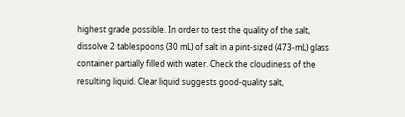highest grade possible. In order to test the quality of the salt, dissolve 2 tablespoons (30 mL) of salt in a pint-sized (473-mL) glass container partially filled with water. Check the cloudiness of the resulting liquid. Clear liquid suggests good-quality salt,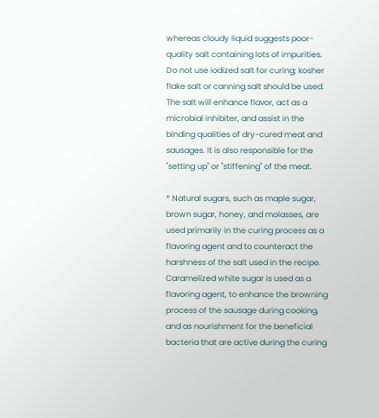whereas cloudy liquid suggests poor-quality salt containing lots of impurities. Do not use iodized salt for curing; kosher flake salt or canning salt should be used. The salt will enhance flavor, act as a microbial inhibiter, and assist in the binding qualities of dry-cured meat and sausages. It is also responsible for the "setting up" or "stiffening" of the meat.

* Natural sugars, such as maple sugar, brown sugar, honey, and molasses, are used primarily in the curing process as a flavoring agent and to counteract the harshness of the salt used in the recipe. Caramelized white sugar is used as a flavoring agent, to enhance the browning process of the sausage during cooking, and as nourishment for the beneficial bacteria that are active during the curing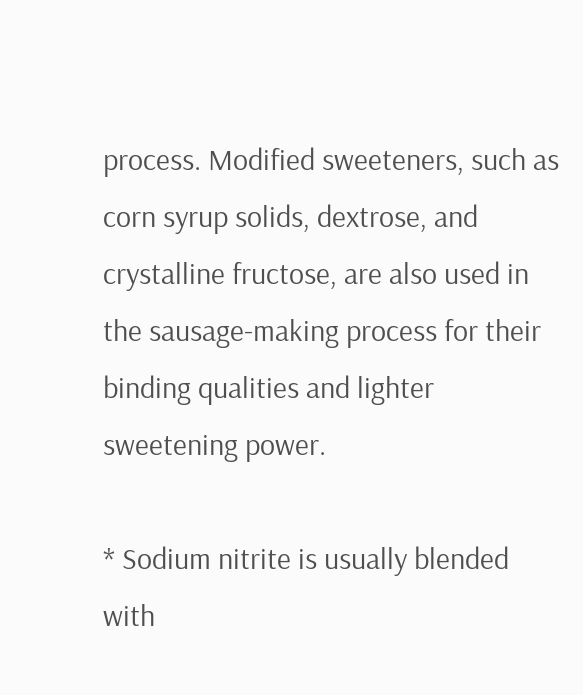process. Modified sweeteners, such as corn syrup solids, dextrose, and crystalline fructose, are also used in the sausage-making process for their binding qualities and lighter sweetening power.

* Sodium nitrite is usually blended with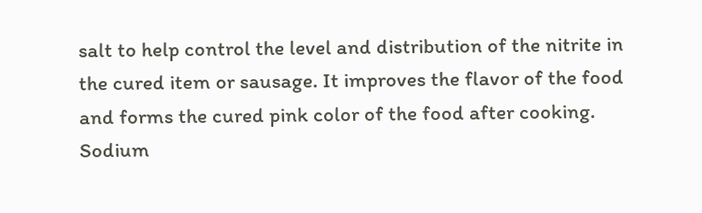salt to help control the level and distribution of the nitrite in the cured item or sausage. It improves the flavor of the food and forms the cured pink color of the food after cooking. Sodium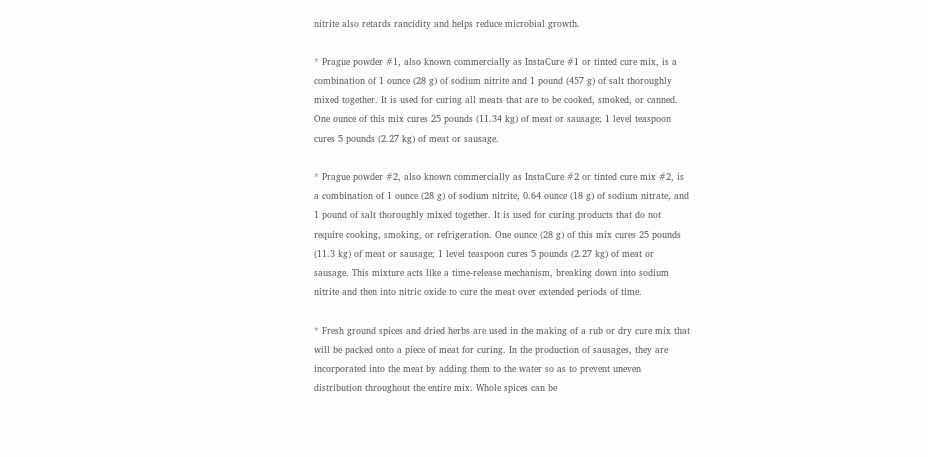nitrite also retards rancidity and helps reduce microbial growth.

* Prague powder #1, also known commercially as InstaCure #1 or tinted cure mix, is a combination of 1 ounce (28 g) of sodium nitrite and 1 pound (457 g) of salt thoroughly mixed together. It is used for curing all meats that are to be cooked, smoked, or canned. One ounce of this mix cures 25 pounds (11.34 kg) of meat or sausage; 1 level teaspoon cures 5 pounds (2.27 kg) of meat or sausage.

* Prague powder #2, also known commercially as InstaCure #2 or tinted cure mix #2, is a combination of 1 ounce (28 g) of sodium nitrite, 0.64 ounce (18 g) of sodium nitrate, and 1 pound of salt thoroughly mixed together. It is used for curing products that do not require cooking, smoking, or refrigeration. One ounce (28 g) of this mix cures 25 pounds (11.3 kg) of meat or sausage; 1 level teaspoon cures 5 pounds (2.27 kg) of meat or sausage. This mixture acts like a time-release mechanism, breaking down into sodium nitrite and then into nitric oxide to cure the meat over extended periods of time.

* Fresh ground spices and dried herbs are used in the making of a rub or dry cure mix that will be packed onto a piece of meat for curing. In the production of sausages, they are incorporated into the meat by adding them to the water so as to prevent uneven distribution throughout the entire mix. Whole spices can be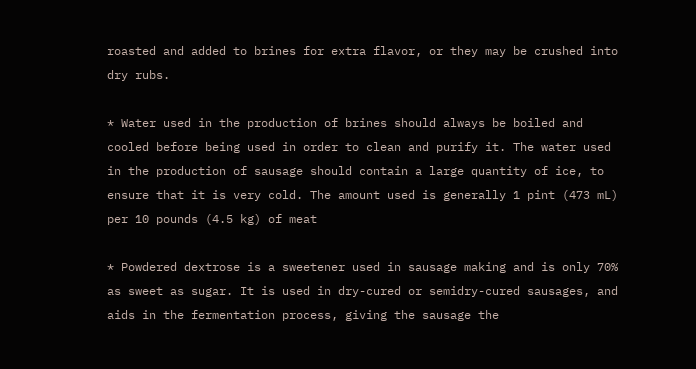roasted and added to brines for extra flavor, or they may be crushed into dry rubs.

* Water used in the production of brines should always be boiled and cooled before being used in order to clean and purify it. The water used in the production of sausage should contain a large quantity of ice, to ensure that it is very cold. The amount used is generally 1 pint (473 mL) per 10 pounds (4.5 kg) of meat

* Powdered dextrose is a sweetener used in sausage making and is only 70% as sweet as sugar. It is used in dry-cured or semidry-cured sausages, and aids in the fermentation process, giving the sausage the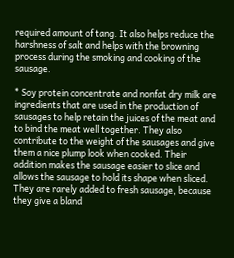required amount of tang. It also helps reduce the harshness of salt and helps with the browning process during the smoking and cooking of the sausage.

* Soy protein concentrate and nonfat dry milk are ingredients that are used in the production of sausages to help retain the juices of the meat and to bind the meat well together. They also contribute to the weight of the sausages and give them a nice plump look when cooked. Their addition makes the sausage easier to slice and allows the sausage to hold its shape when sliced. They are rarely added to fresh sausage, because they give a bland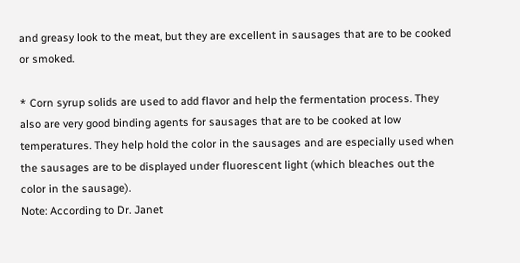and greasy look to the meat, but they are excellent in sausages that are to be cooked or smoked.

* Corn syrup solids are used to add flavor and help the fermentation process. They also are very good binding agents for sausages that are to be cooked at low temperatures. They help hold the color in the sausages and are especially used when the sausages are to be displayed under fluorescent light (which bleaches out the color in the sausage).
Note: According to Dr. Janet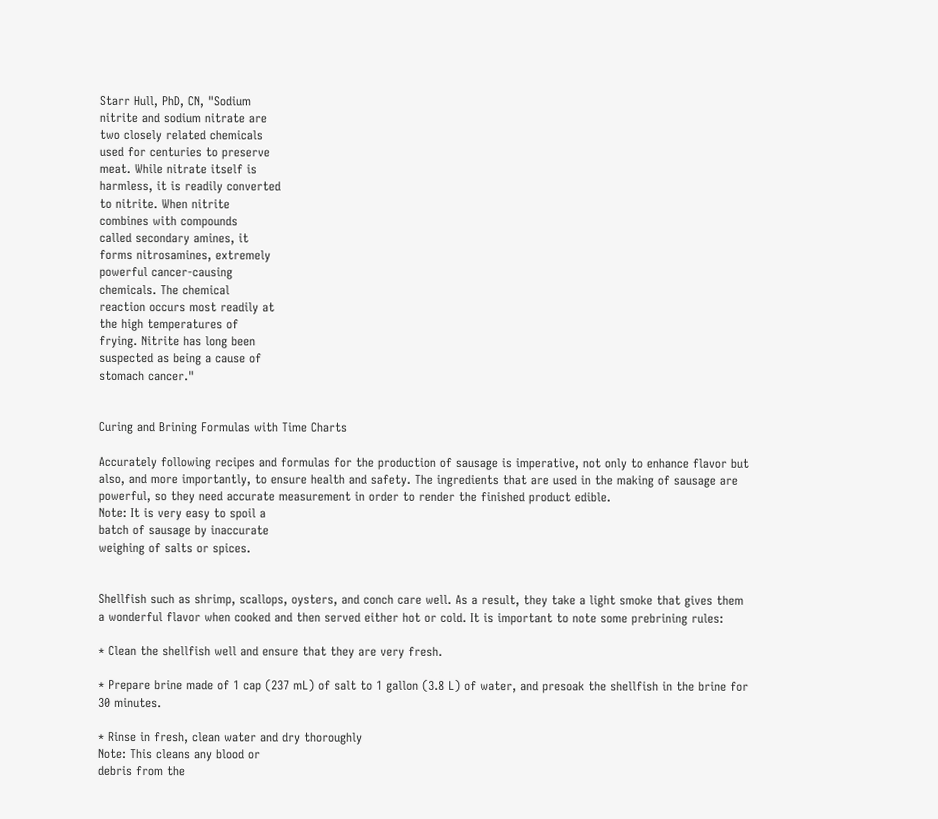Starr Hull, PhD, CN, "Sodium
nitrite and sodium nitrate are
two closely related chemicals
used for centuries to preserve
meat. While nitrate itself is
harmless, it is readily converted
to nitrite. When nitrite
combines with compounds
called secondary amines, it
forms nitrosamines, extremely
powerful cancer-causing
chemicals. The chemical
reaction occurs most readily at
the high temperatures of
frying. Nitrite has long been
suspected as being a cause of
stomach cancer."


Curing and Brining Formulas with Time Charts

Accurately following recipes and formulas for the production of sausage is imperative, not only to enhance flavor but also, and more importantly, to ensure health and safety. The ingredients that are used in the making of sausage are powerful, so they need accurate measurement in order to render the finished product edible.
Note: It is very easy to spoil a
batch of sausage by inaccurate
weighing of salts or spices.


Shellfish such as shrimp, scallops, oysters, and conch care well. As a result, they take a light smoke that gives them a wonderful flavor when cooked and then served either hot or cold. It is important to note some prebrining rules:

* Clean the shellfish well and ensure that they are very fresh.

* Prepare brine made of 1 cap (237 mL) of salt to 1 gallon (3.8 L) of water, and presoak the shellfish in the brine for 30 minutes.

* Rinse in fresh, clean water and dry thoroughly
Note: This cleans any blood or
debris from the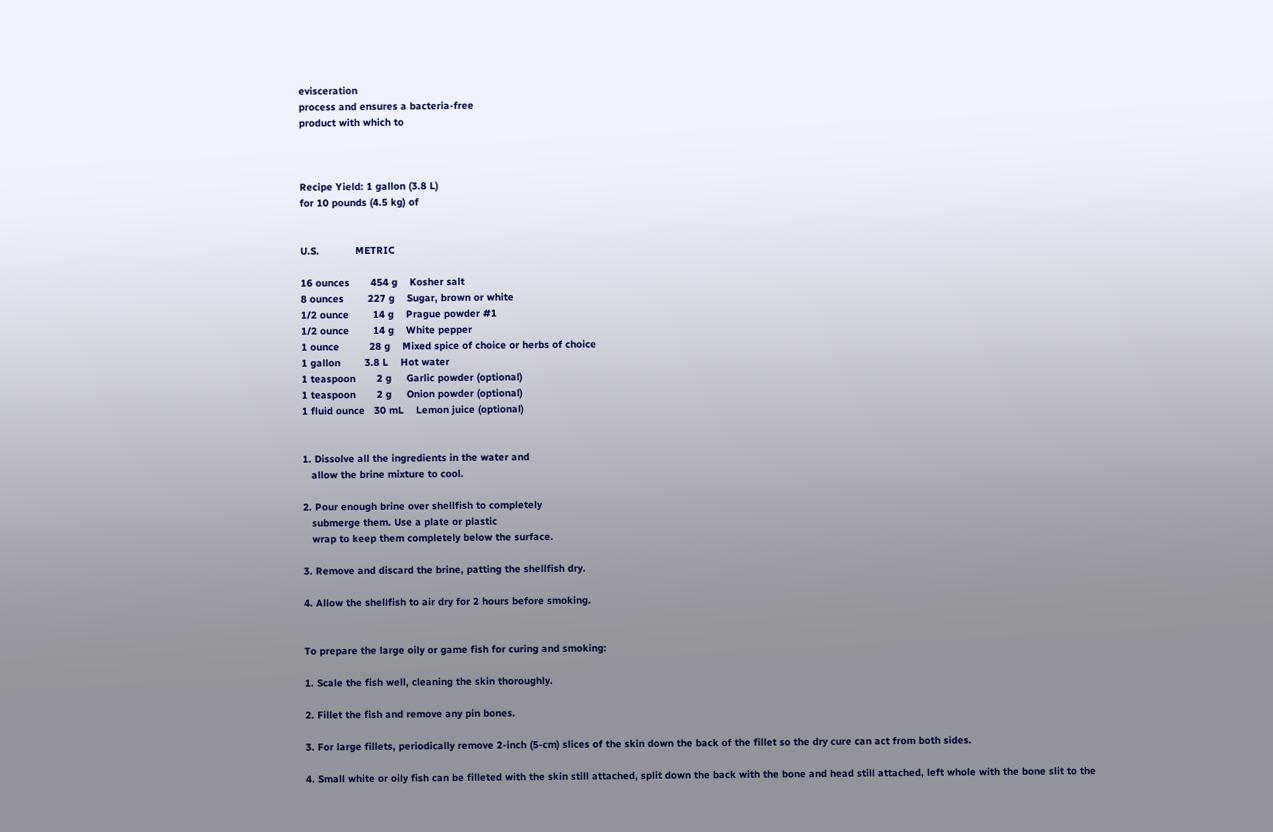evisceration
process and ensures a bacteria-free
product with which to



Recipe Yield: 1 gallon (3.8 L)
for 10 pounds (4.5 kg) of


U.S.            METRIC

16 ounces       454 g    Kosher salt
8 ounces        227 g    Sugar, brown or white
1/2 ounce        14 g    Prague powder #1
1/2 ounce        14 g    White pepper
1 ounce          28 g    Mixed spice of choice or herbs of choice
1 gallon        3.8 L    Hot water
1 teaspoon       2 g     Garlic powder (optional)
1 teaspoon       2 g     Onion powder (optional)
1 fluid ounce   30 mL    Lemon juice (optional)


1. Dissolve all the ingredients in the water and
   allow the brine mixture to cool.

2. Pour enough brine over shellfish to completely
   submerge them. Use a plate or plastic
   wrap to keep them completely below the surface.

3. Remove and discard the brine, patting the shellfish dry.

4. Allow the shellfish to air dry for 2 hours before smoking.


To prepare the large oily or game fish for curing and smoking:

1. Scale the fish well, cleaning the skin thoroughly.

2. Fillet the fish and remove any pin bones.

3. For large fillets, periodically remove 2-inch (5-cm) slices of the skin down the back of the fillet so the dry cure can act from both sides.

4. Small white or oily fish can be filleted with the skin still attached, split down the back with the bone and head still attached, left whole with the bone slit to the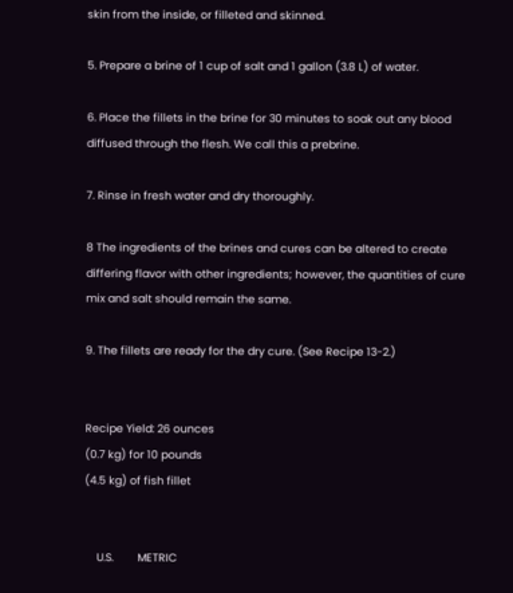skin from the inside, or filleted and skinned.

5. Prepare a brine of 1 cup of salt and 1 gallon (3.8 L) of water.

6. Place the fillets in the brine for 30 minutes to soak out any blood diffused through the flesh. We call this a prebrine.

7. Rinse in fresh water and dry thoroughly.

8 The ingredients of the brines and cures can be altered to create differing flavor with other ingredients; however, the quantities of cure mix and salt should remain the same.

9. The fillets are ready for the dry cure. (See Recipe 13-2.)


Recipe Yield: 26 ounces
(0.7 kg) for 10 pounds
(4.5 kg) of fish fillet


    U.S.        METRIC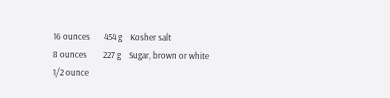16 ounces       454 g    Kosher salt
8 ounces        227 g    Sugar, brown or white
1/2 ounce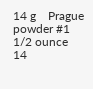14 g    Prague powder #1
1/2 ounce        14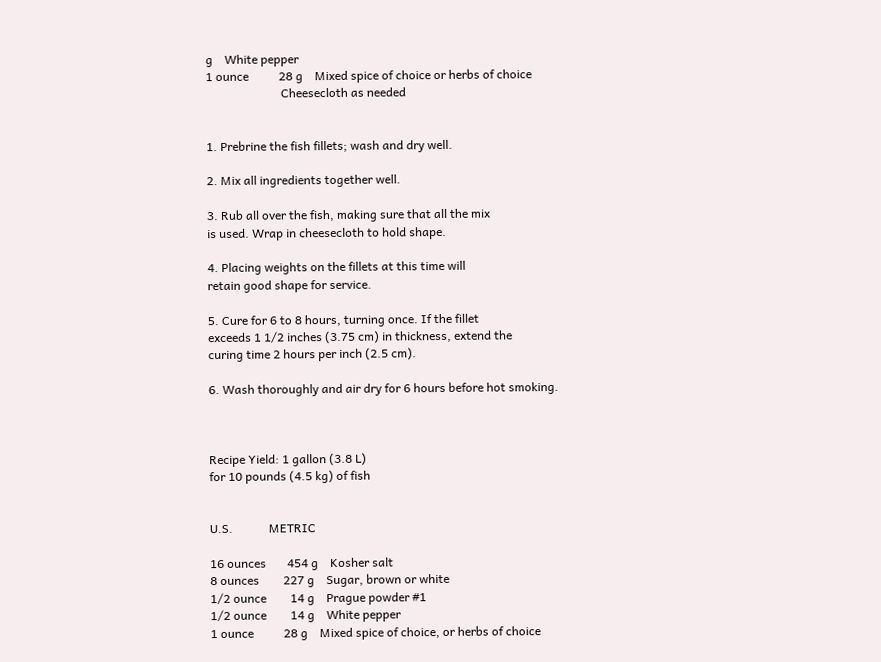g    White pepper
1 ounce          28 g    Mixed spice of choice or herbs of choice
                         Cheesecloth as needed


1. Prebrine the fish fillets; wash and dry well.

2. Mix all ingredients together well.

3. Rub all over the fish, making sure that all the mix
is used. Wrap in cheesecloth to hold shape.

4. Placing weights on the fillets at this time will
retain good shape for service.

5. Cure for 6 to 8 hours, turning once. If the fillet
exceeds 1 1/2 inches (3.75 cm) in thickness, extend the
curing time 2 hours per inch (2.5 cm).

6. Wash thoroughly and air dry for 6 hours before hot smoking.



Recipe Yield: 1 gallon (3.8 L)
for 10 pounds (4.5 kg) of fish


U.S.            METRIC

16 ounces       454 g    Kosher salt
8 ounces        227 g    Sugar, brown or white
1/2 ounce        14 g    Prague powder #1
1/2 ounce        14 g    White pepper
1 ounce          28 g    Mixed spice of choice, or herbs of choice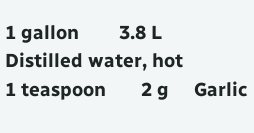1 gallon        3.8 L    Distilled water, hot
1 teaspoon       2 g     Garlic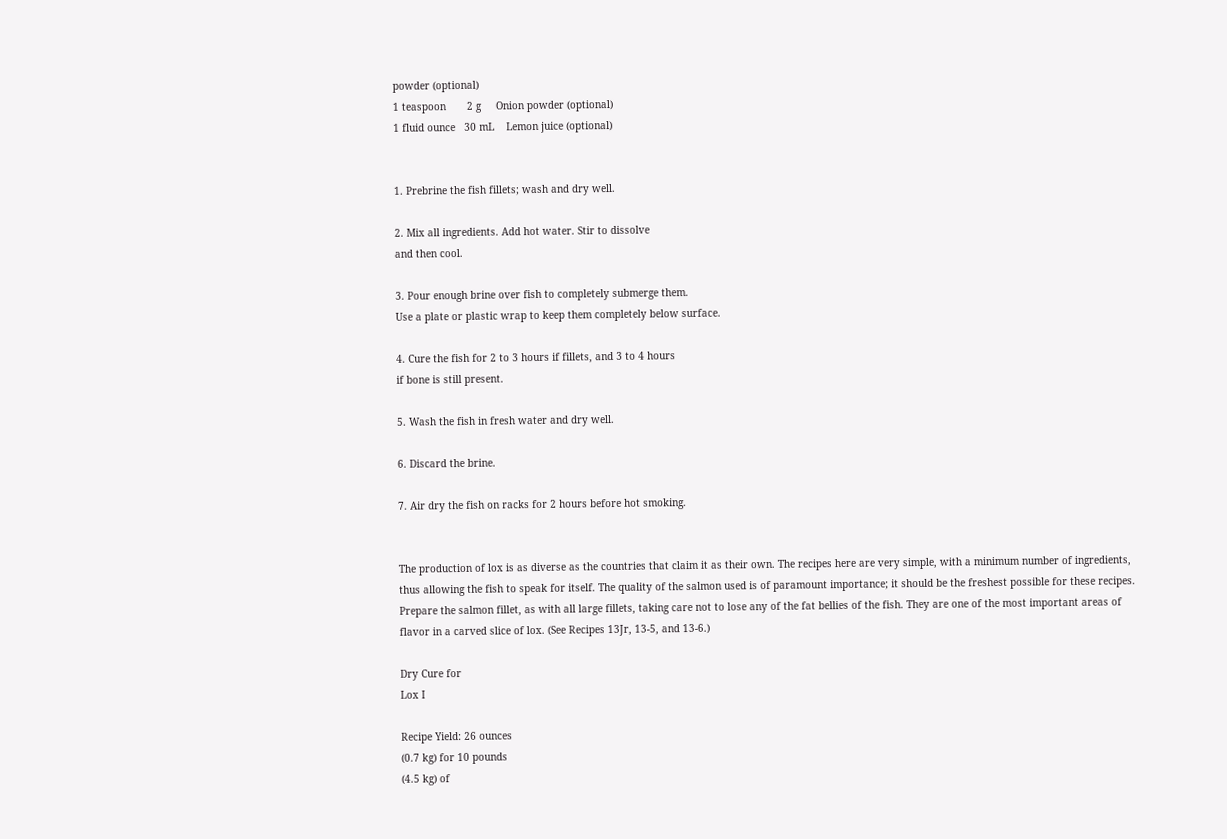powder (optional)
1 teaspoon       2 g     Onion powder (optional)
1 fluid ounce   30 mL    Lemon juice (optional)


1. Prebrine the fish fillets; wash and dry well.

2. Mix all ingredients. Add hot water. Stir to dissolve
and then cool.

3. Pour enough brine over fish to completely submerge them.
Use a plate or plastic wrap to keep them completely below surface.

4. Cure the fish for 2 to 3 hours if fillets, and 3 to 4 hours
if bone is still present.

5. Wash the fish in fresh water and dry well.

6. Discard the brine.

7. Air dry the fish on racks for 2 hours before hot smoking.


The production of lox is as diverse as the countries that claim it as their own. The recipes here are very simple, with a minimum number of ingredients, thus allowing the fish to speak for itself. The quality of the salmon used is of paramount importance; it should be the freshest possible for these recipes. Prepare the salmon fillet, as with all large fillets, taking care not to lose any of the fat bellies of the fish. They are one of the most important areas of flavor in a carved slice of lox. (See Recipes 13Jr, 13-5, and 13-6.)

Dry Cure for
Lox I

Recipe Yield: 26 ounces
(0.7 kg) for 10 pounds
(4.5 kg) of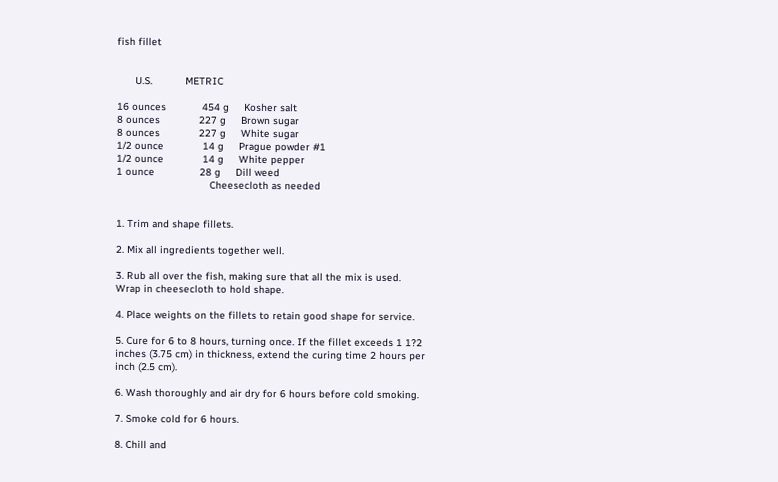fish fillet


      U.S.           METRIC

16 ounces            454 g     Kosher salt
8 ounces             227 g     Brown sugar
8 ounces             227 g     White sugar
1/2 ounce             14 g     Prague powder #1
1/2 ounce             14 g     White pepper
1 ounce               28 g     Dill weed
                               Cheesecloth as needed


1. Trim and shape fillets.

2. Mix all ingredients together well.

3. Rub all over the fish, making sure that all the mix is used.
Wrap in cheesecloth to hold shape.

4. Place weights on the fillets to retain good shape for service.

5. Cure for 6 to 8 hours, turning once. If the fillet exceeds 1 1?2
inches (3.75 cm) in thickness, extend the curing time 2 hours per
inch (2.5 cm).

6. Wash thoroughly and air dry for 6 hours before cold smoking.

7. Smoke cold for 6 hours.

8. Chill and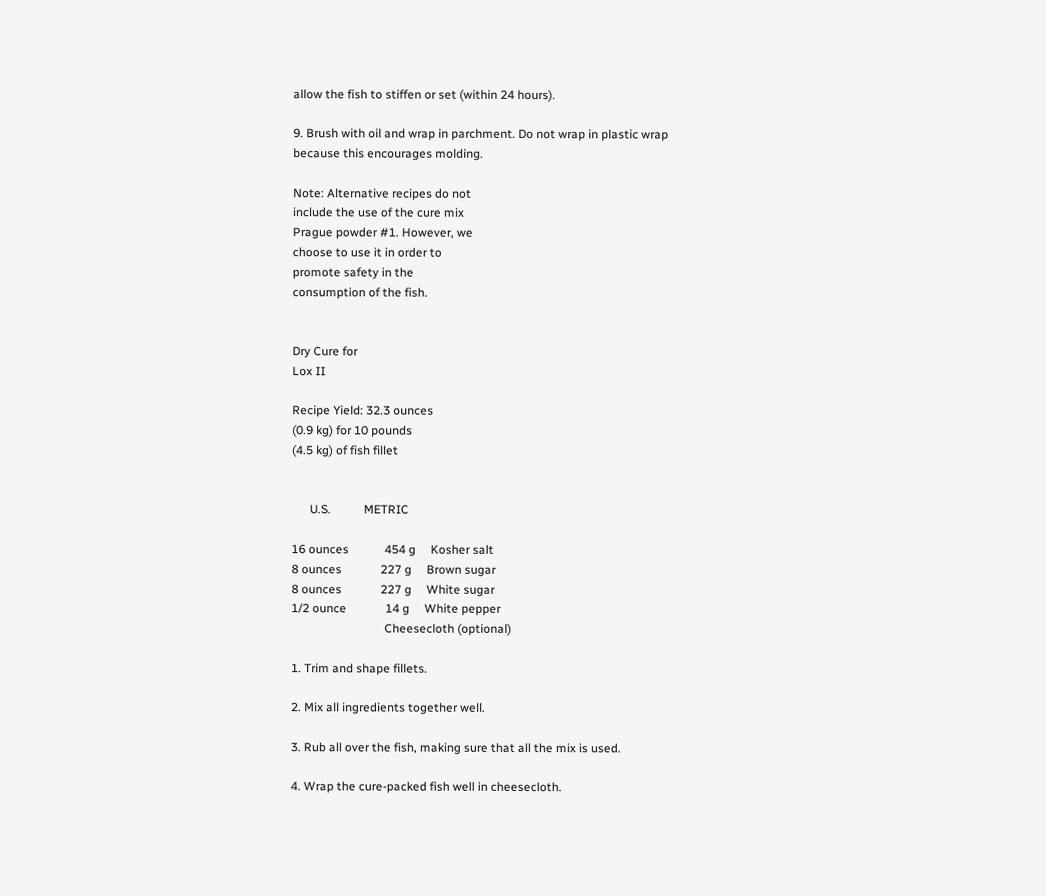allow the fish to stiffen or set (within 24 hours).

9. Brush with oil and wrap in parchment. Do not wrap in plastic wrap
because this encourages molding.

Note: Alternative recipes do not
include the use of the cure mix
Prague powder #1. However, we
choose to use it in order to
promote safety in the
consumption of the fish.


Dry Cure for
Lox II

Recipe Yield: 32.3 ounces
(0.9 kg) for 10 pounds
(4.5 kg) of fish fillet


      U.S.           METRIC

16 ounces            454 g     Kosher salt
8 ounces             227 g     Brown sugar
8 ounces             227 g     White sugar
1/2 ounce             14 g     White pepper
                               Cheesecloth (optional)

1. Trim and shape fillets.

2. Mix all ingredients together well.

3. Rub all over the fish, making sure that all the mix is used.

4. Wrap the cure-packed fish well in cheesecloth.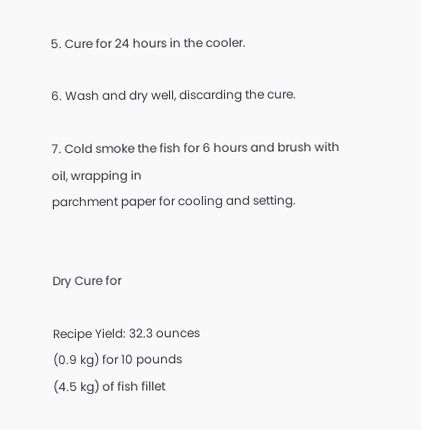5. Cure for 24 hours in the cooler.

6. Wash and dry well, discarding the cure.

7. Cold smoke the fish for 6 hours and brush with oil, wrapping in
parchment paper for cooling and setting.


Dry Cure for

Recipe Yield: 32.3 ounces
(0.9 kg) for 10 pounds
(4.5 kg) of fish fillet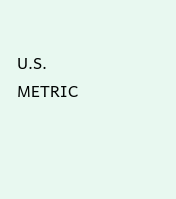U.S.           METRIC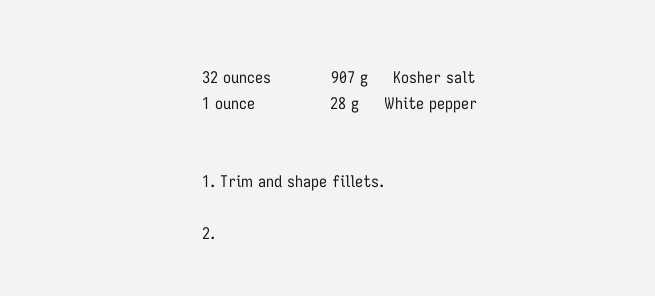32 ounces            907 g     Kosher salt
1 ounce               28 g     White pepper


1. Trim and shape fillets.

2.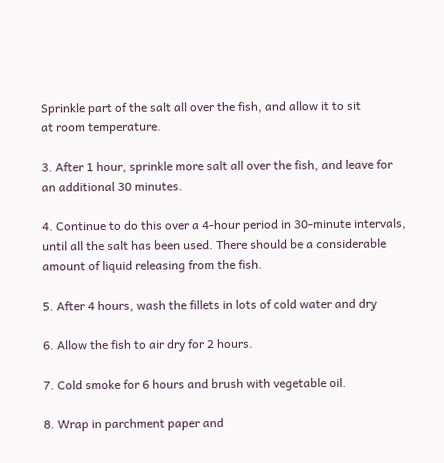Sprinkle part of the salt all over the fish, and allow it to sit
at room temperature.

3. After 1 hour, sprinkle more salt all over the fish, and leave for
an additional 30 minutes.

4. Continue to do this over a 4-hour period in 30-minute intervals,
until all the salt has been used. There should be a considerable
amount of liquid releasing from the fish.

5. After 4 hours, wash the fillets in lots of cold water and dry

6. Allow the fish to air dry for 2 hours.

7. Cold smoke for 6 hours and brush with vegetable oil.

8. Wrap in parchment paper and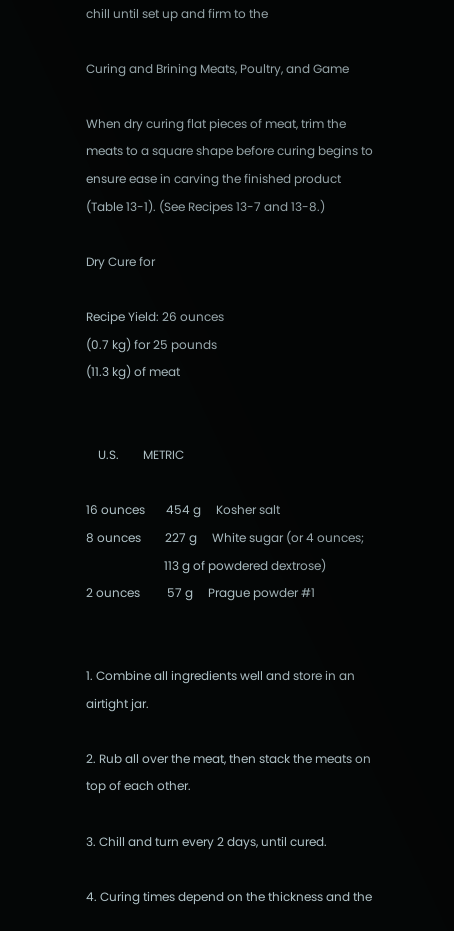chill until set up and firm to the

Curing and Brining Meats, Poultry, and Game

When dry curing flat pieces of meat, trim the meats to a square shape before curing begins to ensure ease in carving the finished product (Table 13-1). (See Recipes 13-7 and 13-8.)

Dry Cure for

Recipe Yield: 26 ounces
(0.7 kg) for 25 pounds
(11.3 kg) of meat


    U.S.        METRIC

16 ounces       454 g     Kosher salt
8 ounces        227 g     White sugar (or 4 ounces;
                          113 g of powdered dextrose)
2 ounces         57 g     Prague powder #1


1. Combine all ingredients well and store in an airtight jar.

2. Rub all over the meat, then stack the meats on top of each other.

3. Chill and turn every 2 days, until cured.

4. Curing times depend on the thickness and the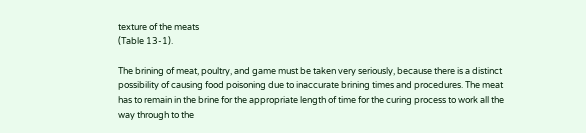texture of the meats
(Table 13-1).

The brining of meat, poultry, and game must be taken very seriously, because there is a distinct possibility of causing food poisoning due to inaccurate brining times and procedures. The meat has to remain in the brine for the appropriate length of time for the curing process to work all the way through to the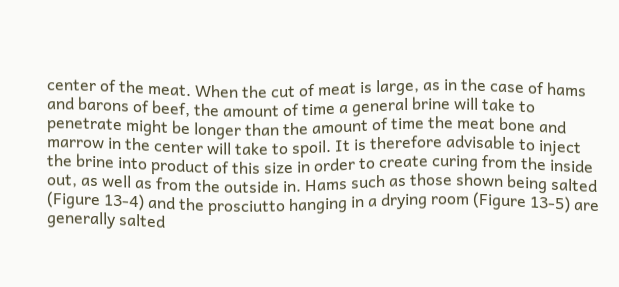center of the meat. When the cut of meat is large, as in the case of hams and barons of beef, the amount of time a general brine will take to penetrate might be longer than the amount of time the meat bone and marrow in the center will take to spoil. It is therefore advisable to inject the brine into product of this size in order to create curing from the inside out, as well as from the outside in. Hams such as those shown being salted (Figure 13-4) and the prosciutto hanging in a drying room (Figure 13-5) are generally salted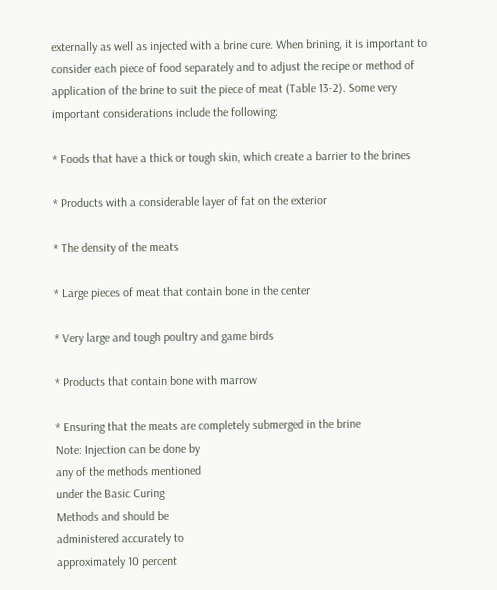externally as well as injected with a brine cure. When brining, it is important to consider each piece of food separately and to adjust the recipe or method of application of the brine to suit the piece of meat (Table 13-2). Some very important considerations include the following:

* Foods that have a thick or tough skin, which create a barrier to the brines

* Products with a considerable layer of fat on the exterior

* The density of the meats

* Large pieces of meat that contain bone in the center

* Very large and tough poultry and game birds

* Products that contain bone with marrow

* Ensuring that the meats are completely submerged in the brine
Note: Injection can be done by
any of the methods mentioned
under the Basic Curing
Methods and should be
administered accurately to
approximately 10 percent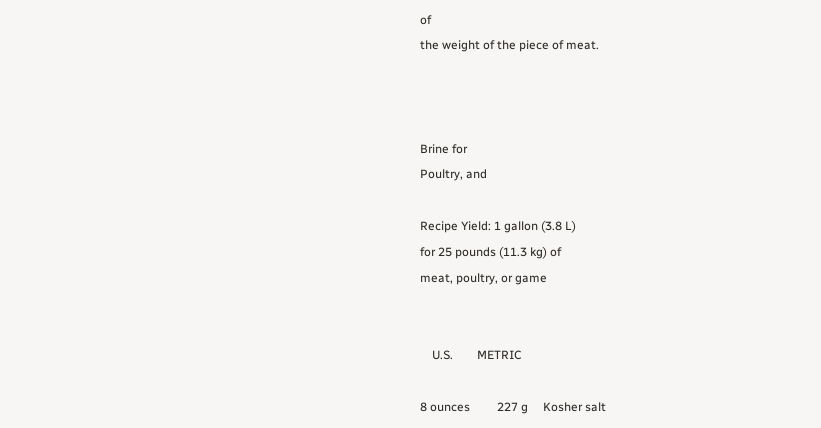of
the weight of the piece of meat.



Brine for
Poultry, and

Recipe Yield: 1 gallon (3.8 L)
for 25 pounds (11.3 kg) of
meat, poultry, or game


    U.S.        METRIC

8 ounces         227 g     Kosher salt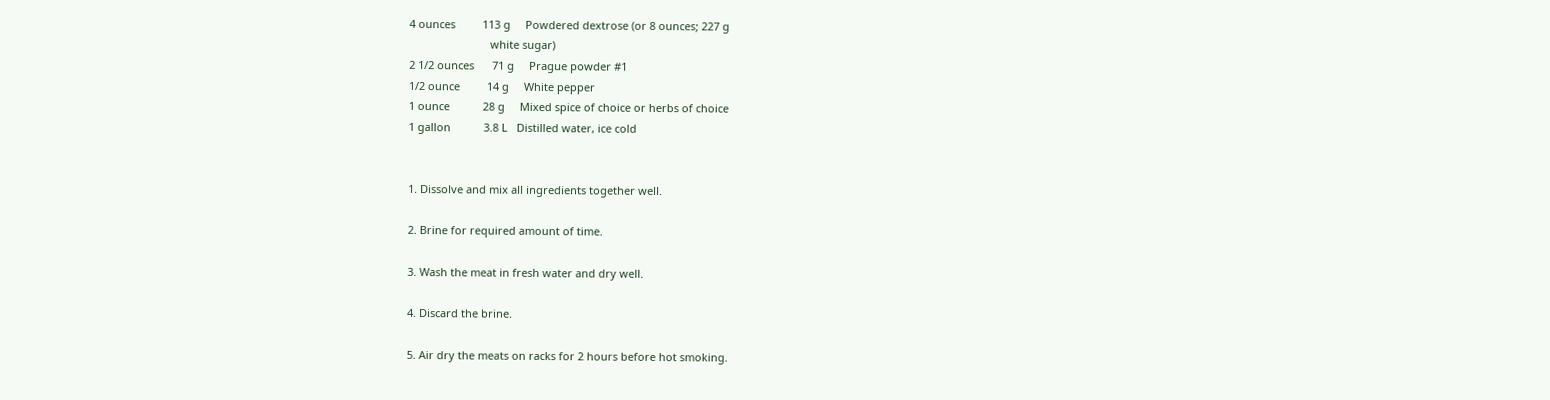4 ounces         113 g     Powdered dextrose (or 8 ounces; 227 g
                           white sugar)
2 1/2 ounces      71 g     Prague powder #1
1/2 ounce         14 g     White pepper
1 ounce           28 g     Mixed spice of choice or herbs of choice
1 gallon           3.8 L   Distilled water, ice cold


1. Dissolve and mix all ingredients together well.

2. Brine for required amount of time.

3. Wash the meat in fresh water and dry well.

4. Discard the brine.

5. Air dry the meats on racks for 2 hours before hot smoking.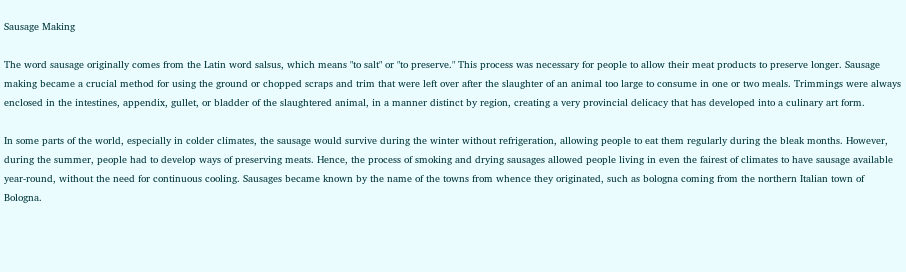Sausage Making

The word sausage originally comes from the Latin word salsus, which means "to salt" or "to preserve." This process was necessary for people to allow their meat products to preserve longer. Sausage making became a crucial method for using the ground or chopped scraps and trim that were left over after the slaughter of an animal too large to consume in one or two meals. Trimmings were always enclosed in the intestines, appendix, gullet, or bladder of the slaughtered animal, in a manner distinct by region, creating a very provincial delicacy that has developed into a culinary art form.

In some parts of the world, especially in colder climates, the sausage would survive during the winter without refrigeration, allowing people to eat them regularly during the bleak months. However, during the summer, people had to develop ways of preserving meats. Hence, the process of smoking and drying sausages allowed people living in even the fairest of climates to have sausage available year-round, without the need for continuous cooling. Sausages became known by the name of the towns from whence they originated, such as bologna coming from the northern Italian town of Bologna.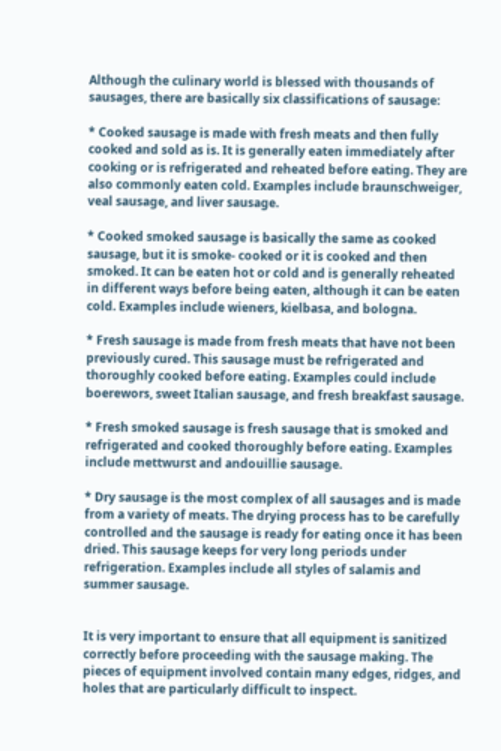Although the culinary world is blessed with thousands of sausages, there are basically six classifications of sausage:

* Cooked sausage is made with fresh meats and then fully cooked and sold as is. It is generally eaten immediately after cooking or is refrigerated and reheated before eating. They are also commonly eaten cold. Examples include braunschweiger, veal sausage, and liver sausage.

* Cooked smoked sausage is basically the same as cooked sausage, but it is smoke- cooked or it is cooked and then smoked. It can be eaten hot or cold and is generally reheated in different ways before being eaten, although it can be eaten cold. Examples include wieners, kielbasa, and bologna.

* Fresh sausage is made from fresh meats that have not been previously cured. This sausage must be refrigerated and thoroughly cooked before eating. Examples could include boerewors, sweet Italian sausage, and fresh breakfast sausage.

* Fresh smoked sausage is fresh sausage that is smoked and refrigerated and cooked thoroughly before eating. Examples include mettwurst and andouillie sausage.

* Dry sausage is the most complex of all sausages and is made from a variety of meats. The drying process has to be carefully controlled and the sausage is ready for eating once it has been dried. This sausage keeps for very long periods under refrigeration. Examples include all styles of salamis and summer sausage.


It is very important to ensure that all equipment is sanitized correctly before proceeding with the sausage making. The pieces of equipment involved contain many edges, ridges, and holes that are particularly difficult to inspect.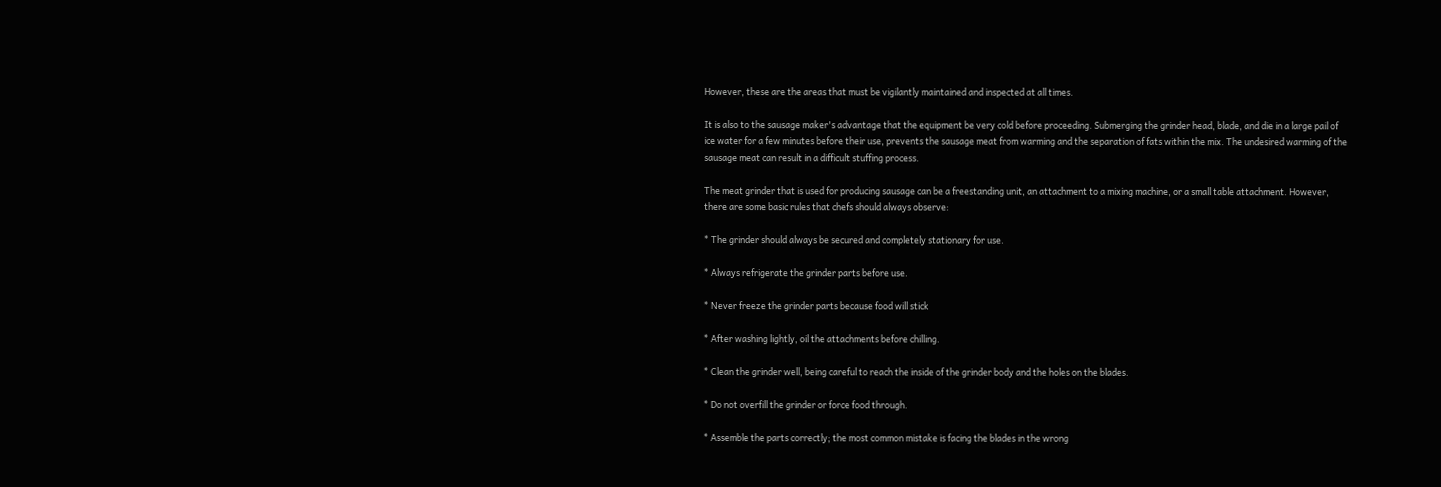However, these are the areas that must be vigilantly maintained and inspected at all times.

It is also to the sausage maker's advantage that the equipment be very cold before proceeding. Submerging the grinder head, blade, and die in a large pail of ice water for a few minutes before their use, prevents the sausage meat from warming and the separation of fats within the mix. The undesired warming of the sausage meat can result in a difficult stuffing process.

The meat grinder that is used for producing sausage can be a freestanding unit, an attachment to a mixing machine, or a small table attachment. However, there are some basic rules that chefs should always observe:

* The grinder should always be secured and completely stationary for use.

* Always refrigerate the grinder parts before use.

* Never freeze the grinder parts because food will stick

* After washing lightly, oil the attachments before chilling.

* Clean the grinder well, being careful to reach the inside of the grinder body and the holes on the blades.

* Do not overfill the grinder or force food through.

* Assemble the parts correctly; the most common mistake is facing the blades in the wrong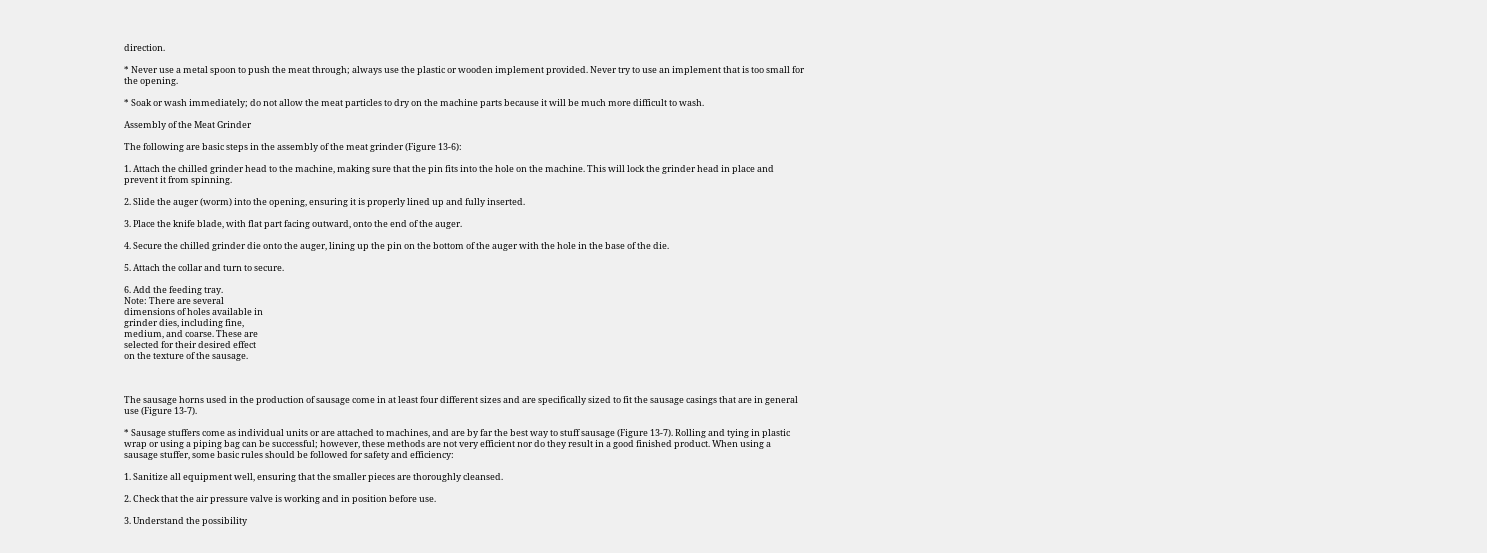direction.

* Never use a metal spoon to push the meat through; always use the plastic or wooden implement provided. Never try to use an implement that is too small for the opening.

* Soak or wash immediately; do not allow the meat particles to dry on the machine parts because it will be much more difficult to wash.

Assembly of the Meat Grinder

The following are basic steps in the assembly of the meat grinder (Figure 13-6):

1. Attach the chilled grinder head to the machine, making sure that the pin fits into the hole on the machine. This will lock the grinder head in place and prevent it from spinning.

2. Slide the auger (worm) into the opening, ensuring it is properly lined up and fully inserted.

3. Place the knife blade, with flat part facing outward, onto the end of the auger.

4. Secure the chilled grinder die onto the auger, lining up the pin on the bottom of the auger with the hole in the base of the die.

5. Attach the collar and turn to secure.

6. Add the feeding tray.
Note: There are several
dimensions of holes available in
grinder dies, including fine,
medium, and coarse. These are
selected for their desired effect
on the texture of the sausage.



The sausage horns used in the production of sausage come in at least four different sizes and are specifically sized to fit the sausage casings that are in general use (Figure 13-7).

* Sausage stuffers come as individual units or are attached to machines, and are by far the best way to stuff sausage (Figure 13-7). Rolling and tying in plastic wrap or using a piping bag can be successful; however, these methods are not very efficient nor do they result in a good finished product. When using a sausage stuffer, some basic rules should be followed for safety and efficiency:

1. Sanitize all equipment well, ensuring that the smaller pieces are thoroughly cleansed.

2. Check that the air pressure valve is working and in position before use.

3. Understand the possibility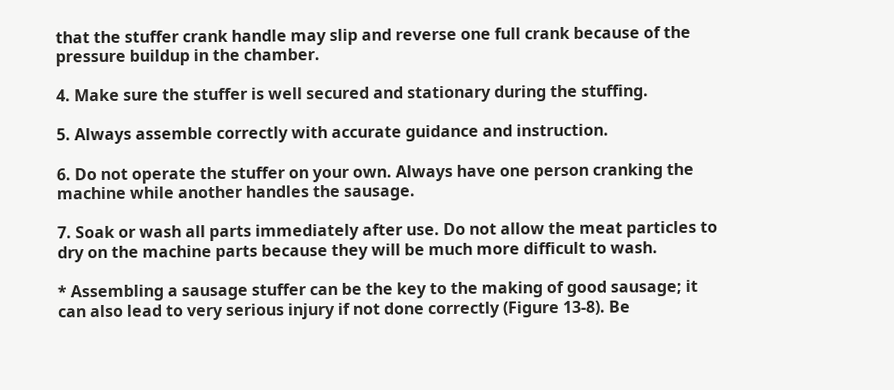that the stuffer crank handle may slip and reverse one full crank because of the pressure buildup in the chamber.

4. Make sure the stuffer is well secured and stationary during the stuffing.

5. Always assemble correctly with accurate guidance and instruction.

6. Do not operate the stuffer on your own. Always have one person cranking the machine while another handles the sausage.

7. Soak or wash all parts immediately after use. Do not allow the meat particles to dry on the machine parts because they will be much more difficult to wash.

* Assembling a sausage stuffer can be the key to the making of good sausage; it can also lead to very serious injury if not done correctly (Figure 13-8). Be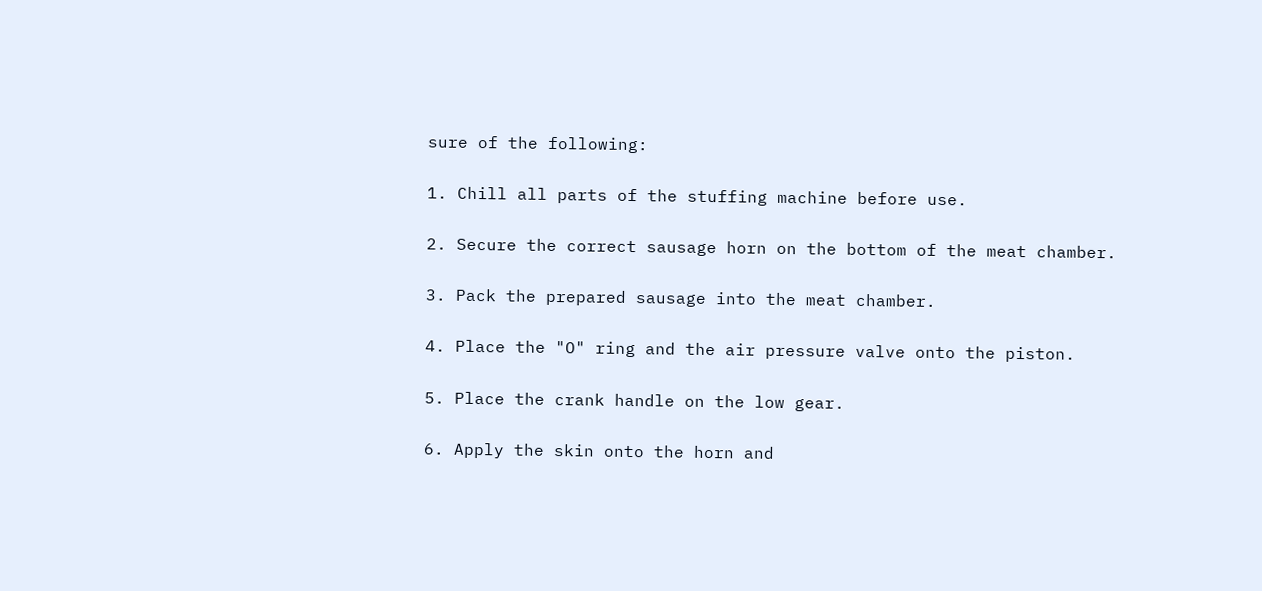sure of the following:

1. Chill all parts of the stuffing machine before use.

2. Secure the correct sausage horn on the bottom of the meat chamber.

3. Pack the prepared sausage into the meat chamber.

4. Place the "O" ring and the air pressure valve onto the piston.

5. Place the crank handle on the low gear.

6. Apply the skin onto the horn and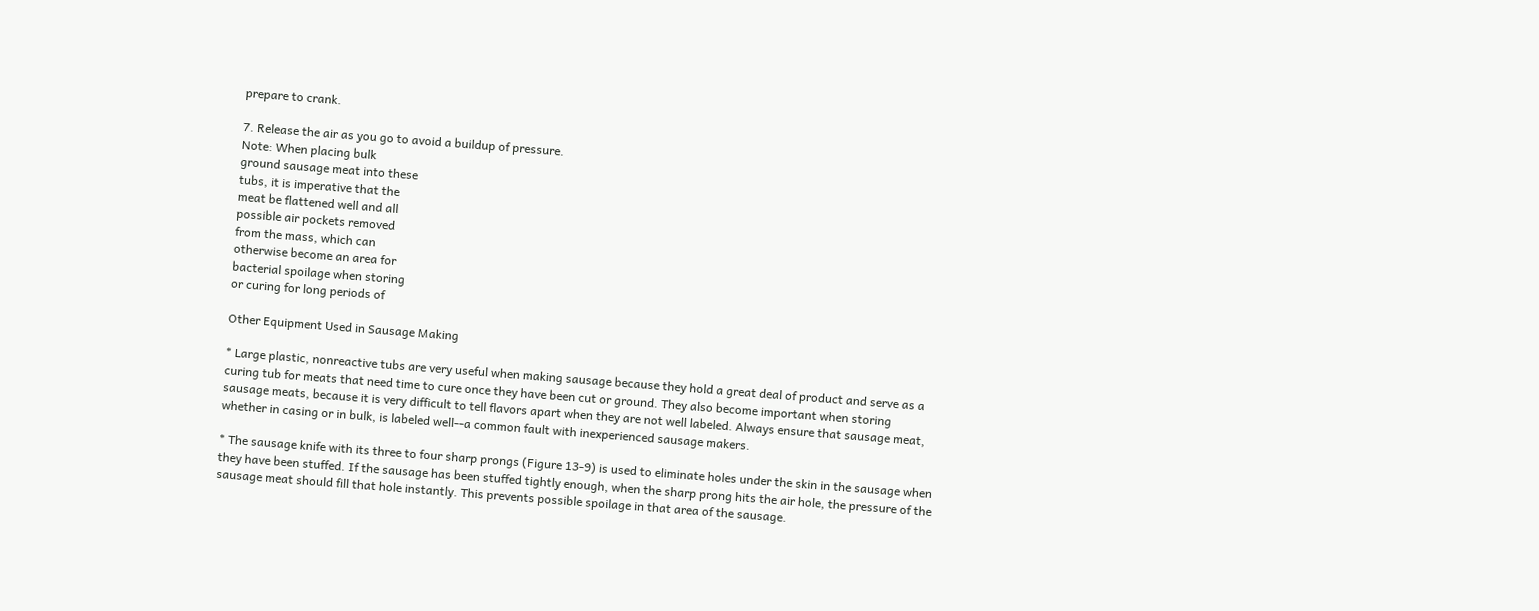prepare to crank.

7. Release the air as you go to avoid a buildup of pressure.
Note: When placing bulk
ground sausage meat into these
tubs, it is imperative that the
meat be flattened well and all
possible air pockets removed
from the mass, which can
otherwise become an area for
bacterial spoilage when storing
or curing for long periods of

Other Equipment Used in Sausage Making

* Large plastic, nonreactive tubs are very useful when making sausage because they hold a great deal of product and serve as a curing tub for meats that need time to cure once they have been cut or ground. They also become important when storing sausage meats, because it is very difficult to tell flavors apart when they are not well labeled. Always ensure that sausage meat, whether in casing or in bulk, is labeled well--a common fault with inexperienced sausage makers.

* The sausage knife with its three to four sharp prongs (Figure 13-9) is used to eliminate holes under the skin in the sausage when they have been stuffed. If the sausage has been stuffed tightly enough, when the sharp prong hits the air hole, the pressure of the sausage meat should fill that hole instantly. This prevents possible spoilage in that area of the sausage.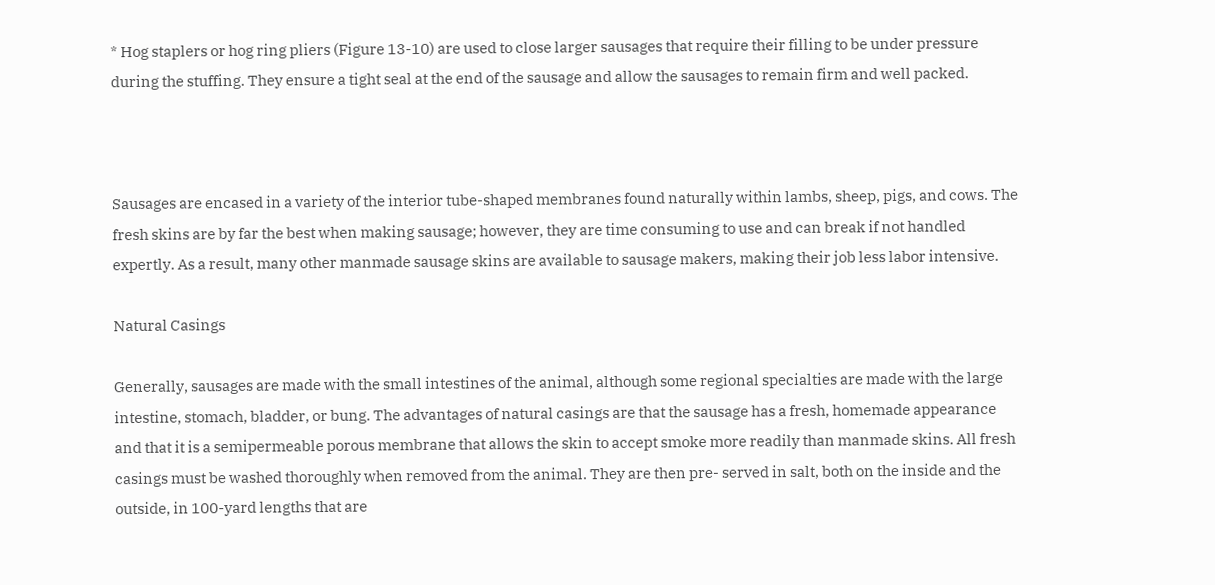* Hog staplers or hog ring pliers (Figure 13-10) are used to close larger sausages that require their filling to be under pressure during the stuffing. They ensure a tight seal at the end of the sausage and allow the sausages to remain firm and well packed.



Sausages are encased in a variety of the interior tube-shaped membranes found naturally within lambs, sheep, pigs, and cows. The fresh skins are by far the best when making sausage; however, they are time consuming to use and can break if not handled expertly. As a result, many other manmade sausage skins are available to sausage makers, making their job less labor intensive.

Natural Casings

Generally, sausages are made with the small intestines of the animal, although some regional specialties are made with the large intestine, stomach, bladder, or bung. The advantages of natural casings are that the sausage has a fresh, homemade appearance and that it is a semipermeable porous membrane that allows the skin to accept smoke more readily than manmade skins. All fresh casings must be washed thoroughly when removed from the animal. They are then pre- served in salt, both on the inside and the outside, in 100-yard lengths that are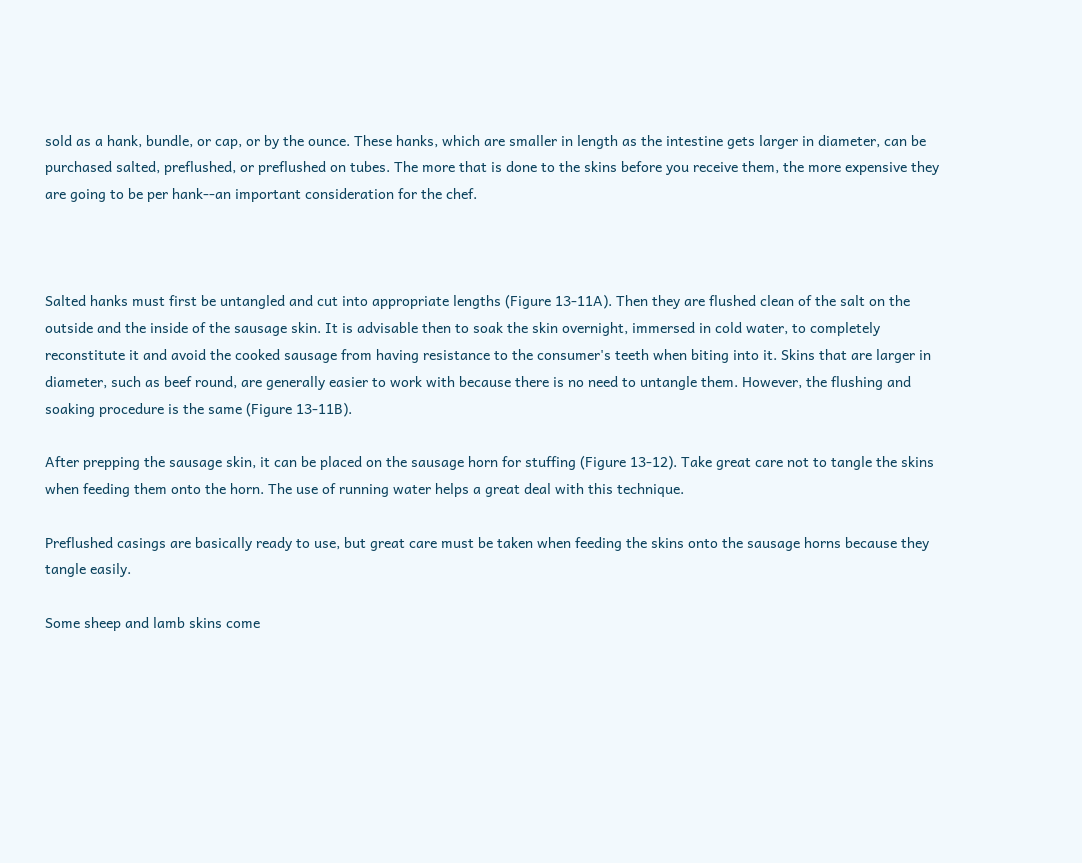sold as a hank, bundle, or cap, or by the ounce. These hanks, which are smaller in length as the intestine gets larger in diameter, can be purchased salted, preflushed, or preflushed on tubes. The more that is done to the skins before you receive them, the more expensive they are going to be per hank--an important consideration for the chef.



Salted hanks must first be untangled and cut into appropriate lengths (Figure 13-11A). Then they are flushed clean of the salt on the outside and the inside of the sausage skin. It is advisable then to soak the skin overnight, immersed in cold water, to completely reconstitute it and avoid the cooked sausage from having resistance to the consumer's teeth when biting into it. Skins that are larger in diameter, such as beef round, are generally easier to work with because there is no need to untangle them. However, the flushing and soaking procedure is the same (Figure 13-11B).

After prepping the sausage skin, it can be placed on the sausage horn for stuffing (Figure 13-12). Take great care not to tangle the skins when feeding them onto the horn. The use of running water helps a great deal with this technique.

Preflushed casings are basically ready to use, but great care must be taken when feeding the skins onto the sausage horns because they tangle easily.

Some sheep and lamb skins come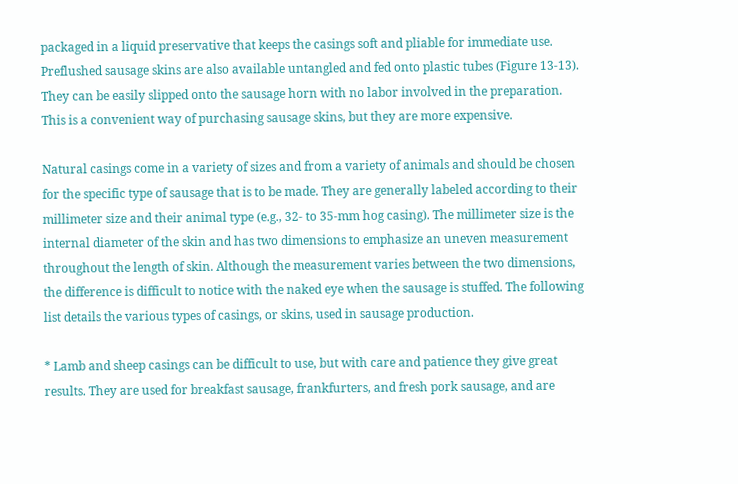packaged in a liquid preservative that keeps the casings soft and pliable for immediate use. Preflushed sausage skins are also available untangled and fed onto plastic tubes (Figure 13-13). They can be easily slipped onto the sausage horn with no labor involved in the preparation. This is a convenient way of purchasing sausage skins, but they are more expensive.

Natural casings come in a variety of sizes and from a variety of animals and should be chosen for the specific type of sausage that is to be made. They are generally labeled according to their millimeter size and their animal type (e.g., 32- to 35-mm hog casing). The millimeter size is the internal diameter of the skin and has two dimensions to emphasize an uneven measurement throughout the length of skin. Although the measurement varies between the two dimensions, the difference is difficult to notice with the naked eye when the sausage is stuffed. The following list details the various types of casings, or skins, used in sausage production.

* Lamb and sheep casings can be difficult to use, but with care and patience they give great results. They are used for breakfast sausage, frankfurters, and fresh pork sausage, and are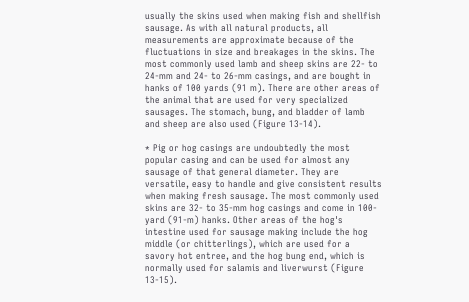usually the skins used when making fish and shellfish sausage. As with all natural products, all measurements are approximate because of the fluctuations in size and breakages in the skins. The most commonly used lamb and sheep skins are 22- to 24-mm and 24- to 26-mm casings, and are bought in hanks of 100 yards (91 m). There are other areas of the animal that are used for very specialized sausages. The stomach, bung, and bladder of lamb and sheep are also used (Figure 13-14).

* Pig or hog casings are undoubtedly the most popular casing and can be used for almost any sausage of that general diameter. They are versatile, easy to handle and give consistent results when making fresh sausage. The most commonly used skins are 32- to 35-mm hog casings and come in 100-yard (91-m) hanks. Other areas of the hog's intestine used for sausage making include the hog middle (or chitterlings), which are used for a savory hot entree, and the hog bung end, which is normally used for salamis and liverwurst (Figure 13-15).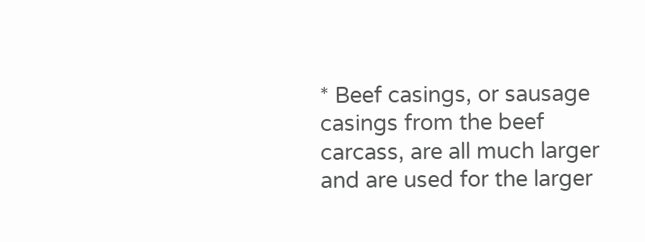* Beef casings, or sausage casings from the beef carcass, are all much larger and are used for the larger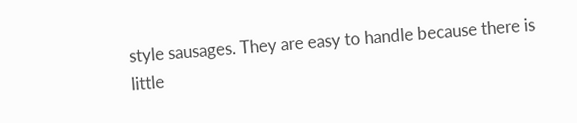style sausages. They are easy to handle because there is little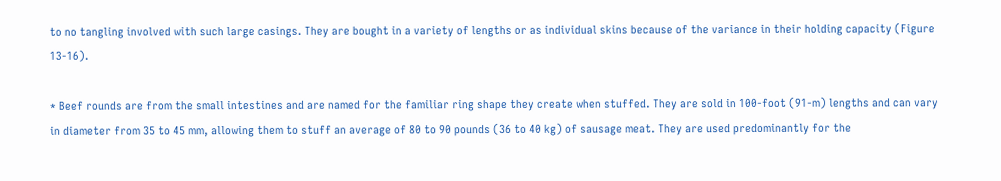to no tangling involved with such large casings. They are bought in a variety of lengths or as individual skins because of the variance in their holding capacity (Figure 13-16).

* Beef rounds are from the small intestines and are named for the familiar ring shape they create when stuffed. They are sold in 100-foot (91-m) lengths and can vary in diameter from 35 to 45 mm, allowing them to stuff an average of 80 to 90 pounds (36 to 40 kg) of sausage meat. They are used predominantly for the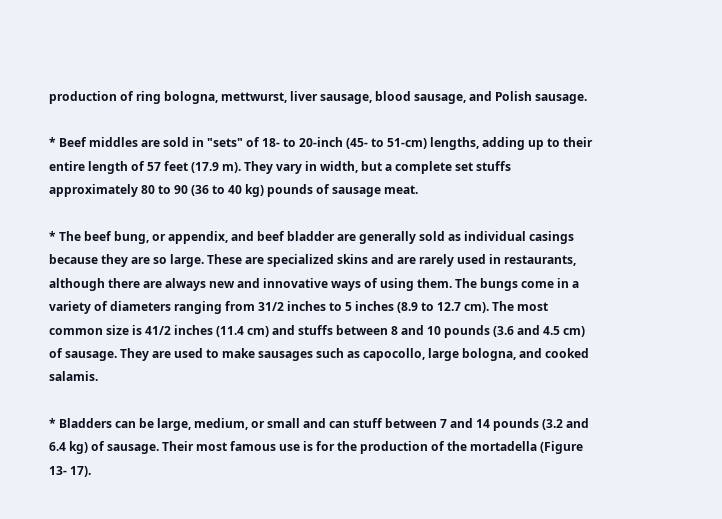production of ring bologna, mettwurst, liver sausage, blood sausage, and Polish sausage.

* Beef middles are sold in "sets" of 18- to 20-inch (45- to 51-cm) lengths, adding up to their entire length of 57 feet (17.9 m). They vary in width, but a complete set stuffs approximately 80 to 90 (36 to 40 kg) pounds of sausage meat.

* The beef bung, or appendix, and beef bladder are generally sold as individual casings because they are so large. These are specialized skins and are rarely used in restaurants, although there are always new and innovative ways of using them. The bungs come in a variety of diameters ranging from 31/2 inches to 5 inches (8.9 to 12.7 cm). The most common size is 41/2 inches (11.4 cm) and stuffs between 8 and 10 pounds (3.6 and 4.5 cm) of sausage. They are used to make sausages such as capocollo, large bologna, and cooked salamis.

* Bladders can be large, medium, or small and can stuff between 7 and 14 pounds (3.2 and 6.4 kg) of sausage. Their most famous use is for the production of the mortadella (Figure 13- 17).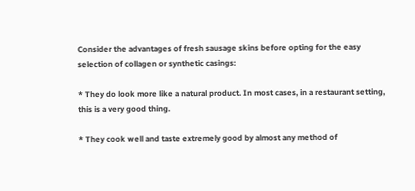Consider the advantages of fresh sausage skins before opting for the easy selection of collagen or synthetic casings:

* They do look more like a natural product. In most cases, in a restaurant setting, this is a very good thing.

* They cook well and taste extremely good by almost any method of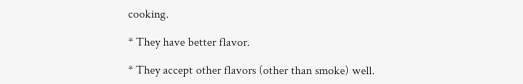cooking.

* They have better flavor.

* They accept other flavors (other than smoke) well.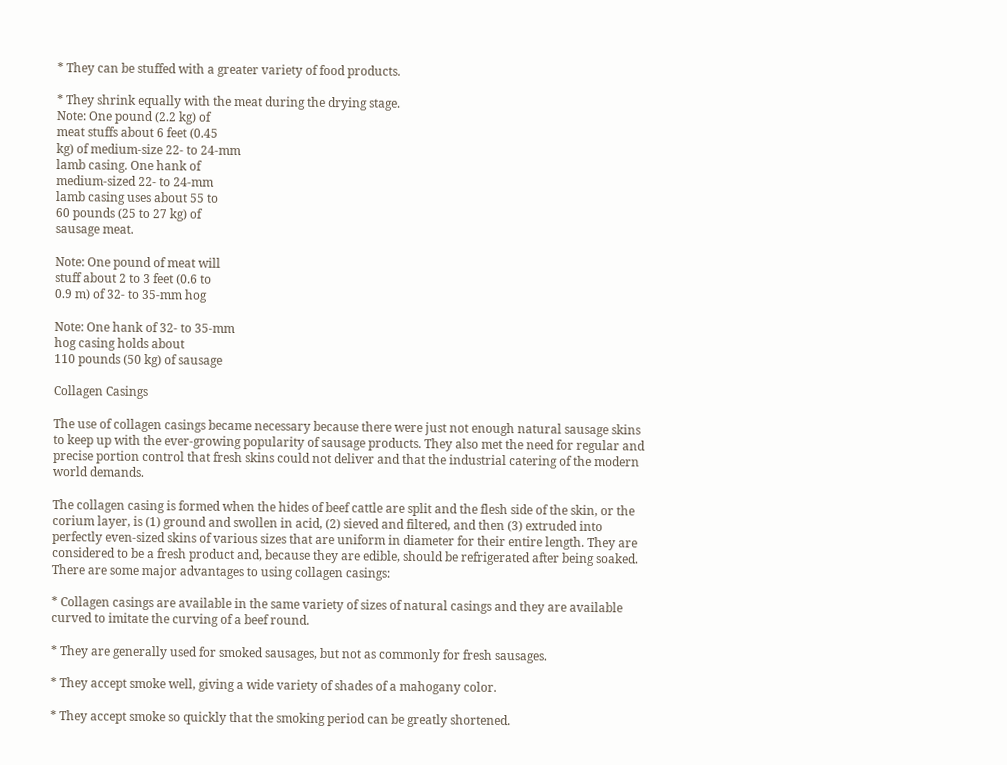* They can be stuffed with a greater variety of food products.

* They shrink equally with the meat during the drying stage.
Note: One pound (2.2 kg) of
meat stuffs about 6 feet (0.45
kg) of medium-size 22- to 24-mm
lamb casing. One hank of
medium-sized 22- to 24-mm
lamb casing uses about 55 to
60 pounds (25 to 27 kg) of
sausage meat.

Note: One pound of meat will
stuff about 2 to 3 feet (0.6 to
0.9 m) of 32- to 35-mm hog

Note: One hank of 32- to 35-mm
hog casing holds about
110 pounds (50 kg) of sausage

Collagen Casings

The use of collagen casings became necessary because there were just not enough natural sausage skins to keep up with the ever-growing popularity of sausage products. They also met the need for regular and precise portion control that fresh skins could not deliver and that the industrial catering of the modern world demands.

The collagen casing is formed when the hides of beef cattle are split and the flesh side of the skin, or the corium layer, is (1) ground and swollen in acid, (2) sieved and filtered, and then (3) extruded into perfectly even-sized skins of various sizes that are uniform in diameter for their entire length. They are considered to be a fresh product and, because they are edible, should be refrigerated after being soaked. There are some major advantages to using collagen casings:

* Collagen casings are available in the same variety of sizes of natural casings and they are available curved to imitate the curving of a beef round.

* They are generally used for smoked sausages, but not as commonly for fresh sausages.

* They accept smoke well, giving a wide variety of shades of a mahogany color.

* They accept smoke so quickly that the smoking period can be greatly shortened.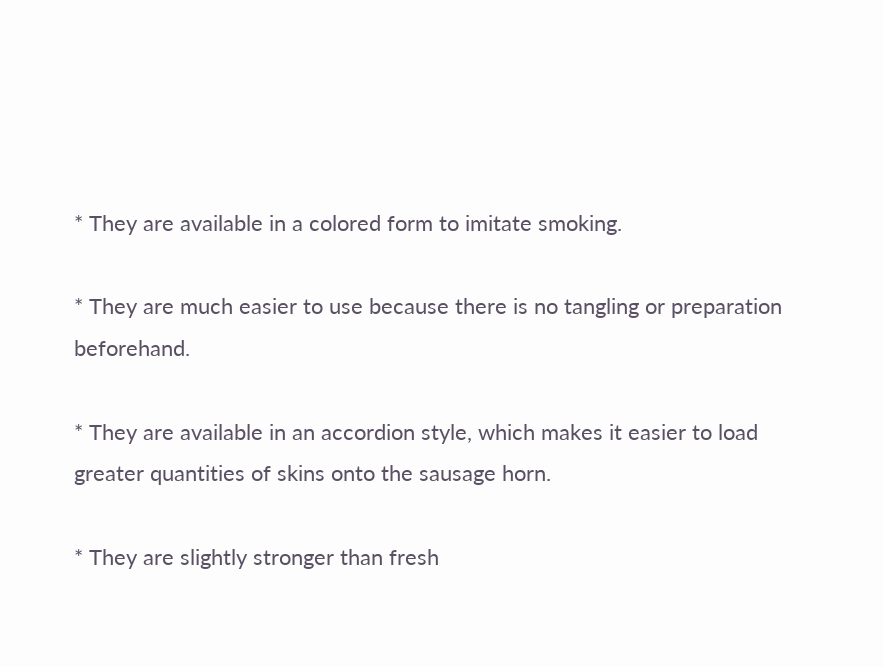* They are available in a colored form to imitate smoking.

* They are much easier to use because there is no tangling or preparation beforehand.

* They are available in an accordion style, which makes it easier to load greater quantities of skins onto the sausage horn.

* They are slightly stronger than fresh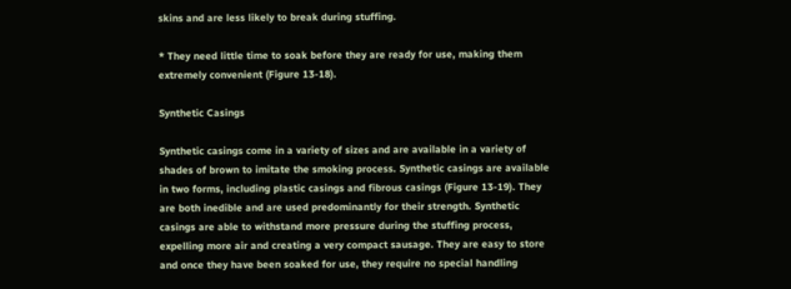skins and are less likely to break during stuffing.

* They need little time to soak before they are ready for use, making them extremely convenient (Figure 13-18).

Synthetic Casings

Synthetic casings come in a variety of sizes and are available in a variety of shades of brown to imitate the smoking process. Synthetic casings are available in two forms, including plastic casings and fibrous casings (Figure 13-19). They are both inedible and are used predominantly for their strength. Synthetic casings are able to withstand more pressure during the stuffing process, expelling more air and creating a very compact sausage. They are easy to store and once they have been soaked for use, they require no special handling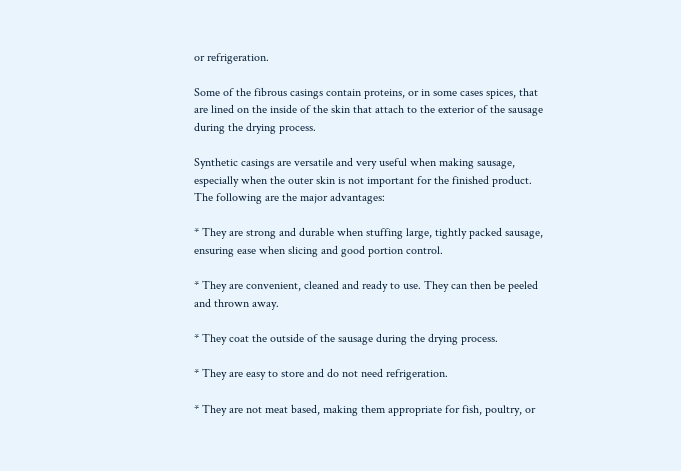or refrigeration.

Some of the fibrous casings contain proteins, or in some cases spices, that are lined on the inside of the skin that attach to the exterior of the sausage during the drying process.

Synthetic casings are versatile and very useful when making sausage, especially when the outer skin is not important for the finished product. The following are the major advantages:

* They are strong and durable when stuffing large, tightly packed sausage, ensuring ease when slicing and good portion control.

* They are convenient, cleaned and ready to use. They can then be peeled and thrown away.

* They coat the outside of the sausage during the drying process.

* They are easy to store and do not need refrigeration.

* They are not meat based, making them appropriate for fish, poultry, or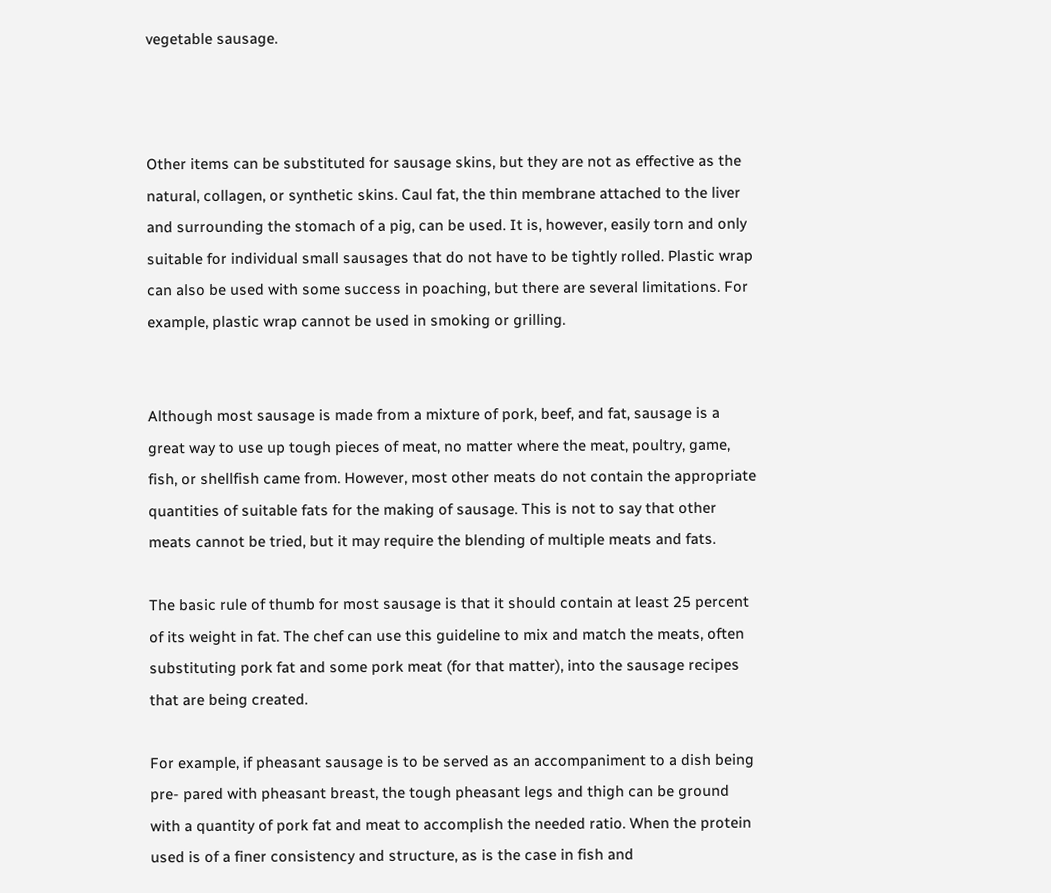vegetable sausage.



Other items can be substituted for sausage skins, but they are not as effective as the natural, collagen, or synthetic skins. Caul fat, the thin membrane attached to the liver and surrounding the stomach of a pig, can be used. It is, however, easily torn and only suitable for individual small sausages that do not have to be tightly rolled. Plastic wrap can also be used with some success in poaching, but there are several limitations. For example, plastic wrap cannot be used in smoking or grilling.


Although most sausage is made from a mixture of pork, beef, and fat, sausage is a great way to use up tough pieces of meat, no matter where the meat, poultry, game, fish, or shellfish came from. However, most other meats do not contain the appropriate quantities of suitable fats for the making of sausage. This is not to say that other meats cannot be tried, but it may require the blending of multiple meats and fats.

The basic rule of thumb for most sausage is that it should contain at least 25 percent of its weight in fat. The chef can use this guideline to mix and match the meats, often substituting pork fat and some pork meat (for that matter), into the sausage recipes that are being created.

For example, if pheasant sausage is to be served as an accompaniment to a dish being pre- pared with pheasant breast, the tough pheasant legs and thigh can be ground with a quantity of pork fat and meat to accomplish the needed ratio. When the protein used is of a finer consistency and structure, as is the case in fish and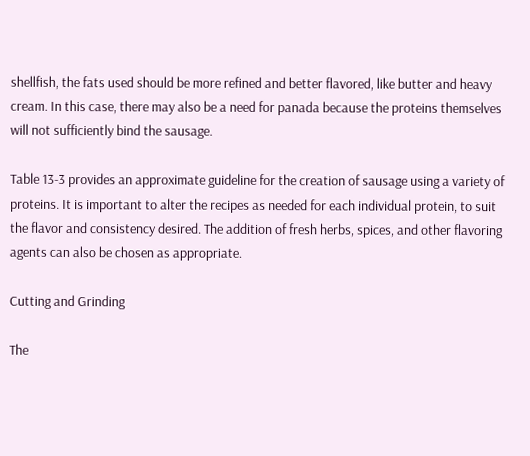shellfish, the fats used should be more refined and better flavored, like butter and heavy cream. In this case, there may also be a need for panada because the proteins themselves will not sufficiently bind the sausage.

Table 13-3 provides an approximate guideline for the creation of sausage using a variety of proteins. It is important to alter the recipes as needed for each individual protein, to suit the flavor and consistency desired. The addition of fresh herbs, spices, and other flavoring agents can also be chosen as appropriate.

Cutting and Grinding

The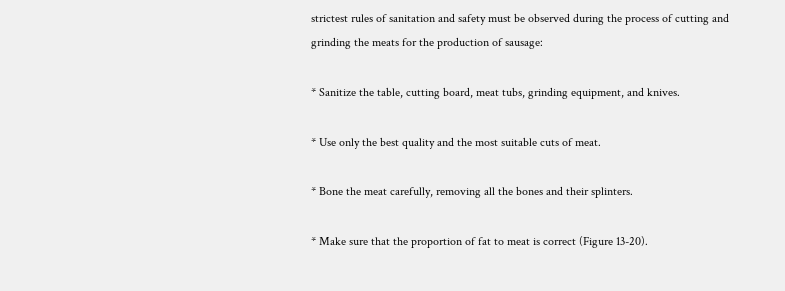strictest rules of sanitation and safety must be observed during the process of cutting and grinding the meats for the production of sausage:

* Sanitize the table, cutting board, meat tubs, grinding equipment, and knives.

* Use only the best quality and the most suitable cuts of meat.

* Bone the meat carefully, removing all the bones and their splinters.

* Make sure that the proportion of fat to meat is correct (Figure 13-20).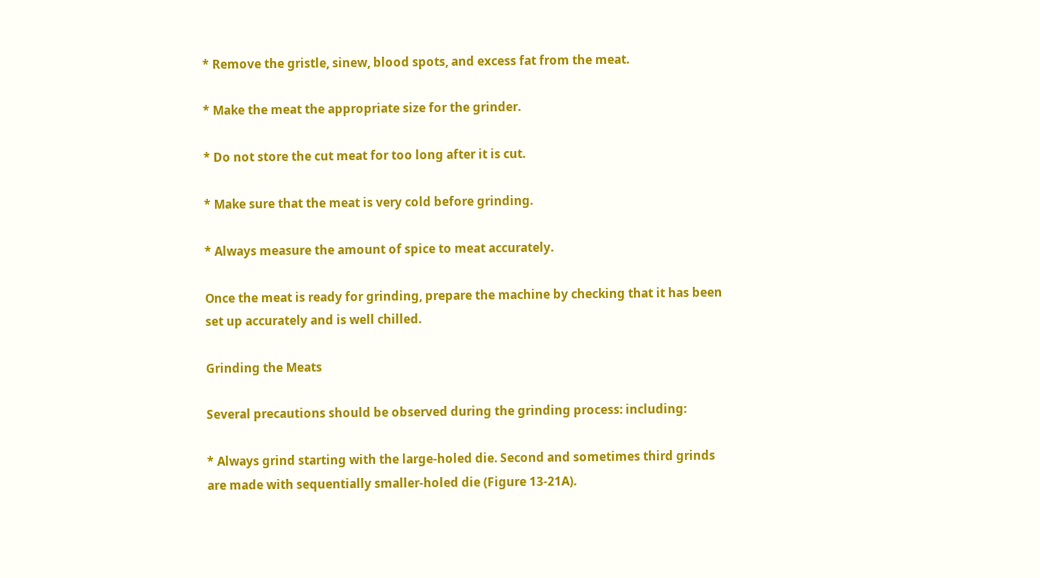* Remove the gristle, sinew, blood spots, and excess fat from the meat.

* Make the meat the appropriate size for the grinder.

* Do not store the cut meat for too long after it is cut.

* Make sure that the meat is very cold before grinding.

* Always measure the amount of spice to meat accurately.

Once the meat is ready for grinding, prepare the machine by checking that it has been set up accurately and is well chilled.

Grinding the Meats

Several precautions should be observed during the grinding process: including:

* Always grind starting with the large-holed die. Second and sometimes third grinds are made with sequentially smaller-holed die (Figure 13-21A).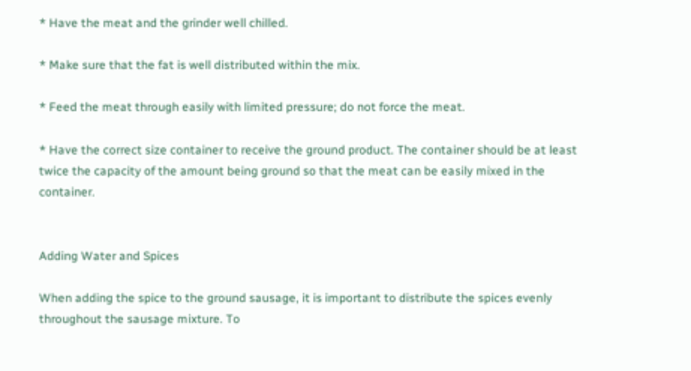* Have the meat and the grinder well chilled.

* Make sure that the fat is well distributed within the mix.

* Feed the meat through easily with limited pressure; do not force the meat.

* Have the correct size container to receive the ground product. The container should be at least twice the capacity of the amount being ground so that the meat can be easily mixed in the container.


Adding Water and Spices

When adding the spice to the ground sausage, it is important to distribute the spices evenly throughout the sausage mixture. To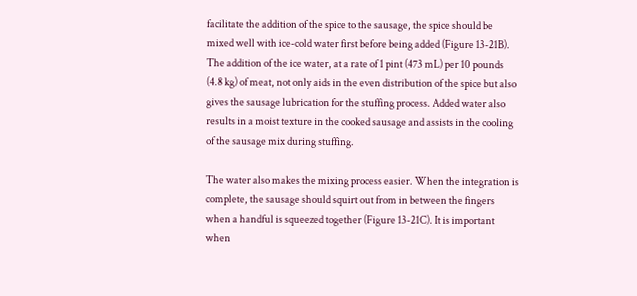facilitate the addition of the spice to the sausage, the spice should be mixed well with ice-cold water first before being added (Figure 13-21B). The addition of the ice water, at a rate of 1 pint (473 mL) per 10 pounds (4.8 kg) of meat, not only aids in the even distribution of the spice but also gives the sausage lubrication for the stuffing process. Added water also results in a moist texture in the cooked sausage and assists in the cooling of the sausage mix during stuffing.

The water also makes the mixing process easier. When the integration is complete, the sausage should squirt out from in between the fingers when a handful is squeezed together (Figure 13-21C). It is important when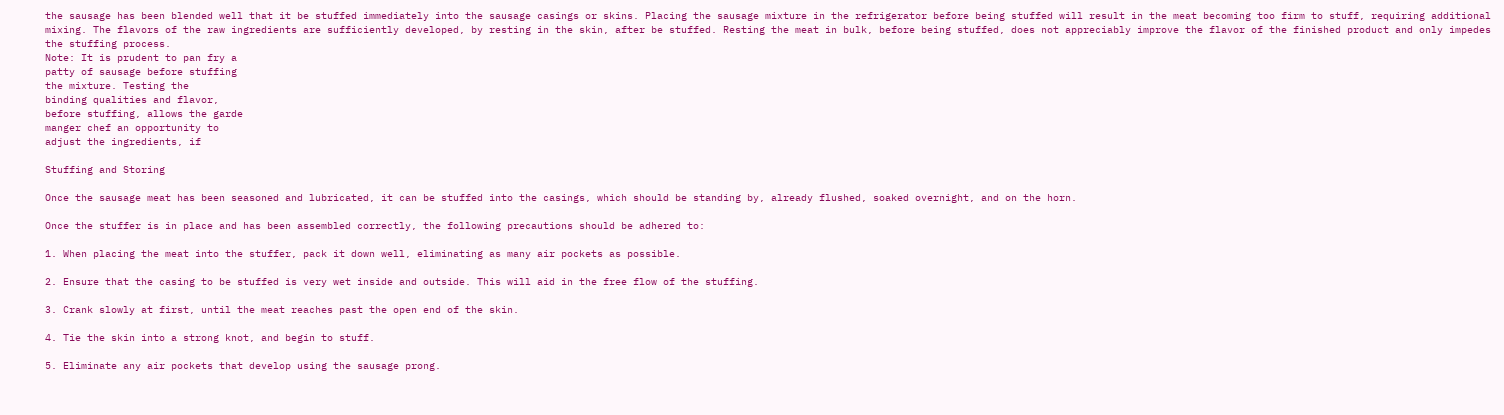the sausage has been blended well that it be stuffed immediately into the sausage casings or skins. Placing the sausage mixture in the refrigerator before being stuffed will result in the meat becoming too firm to stuff, requiring additional mixing. The flavors of the raw ingredients are sufficiently developed, by resting in the skin, after be stuffed. Resting the meat in bulk, before being stuffed, does not appreciably improve the flavor of the finished product and only impedes the stuffing process.
Note: It is prudent to pan fry a
patty of sausage before stuffing
the mixture. Testing the
binding qualities and flavor,
before stuffing, allows the garde
manger chef an opportunity to
adjust the ingredients, if

Stuffing and Storing

Once the sausage meat has been seasoned and lubricated, it can be stuffed into the casings, which should be standing by, already flushed, soaked overnight, and on the horn.

Once the stuffer is in place and has been assembled correctly, the following precautions should be adhered to:

1. When placing the meat into the stuffer, pack it down well, eliminating as many air pockets as possible.

2. Ensure that the casing to be stuffed is very wet inside and outside. This will aid in the free flow of the stuffing.

3. Crank slowly at first, until the meat reaches past the open end of the skin.

4. Tie the skin into a strong knot, and begin to stuff.

5. Eliminate any air pockets that develop using the sausage prong.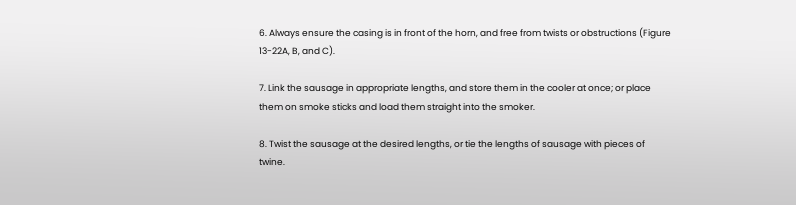6. Always ensure the casing is in front of the horn, and free from twists or obstructions (Figure 13-22A, B, and C).

7. Link the sausage in appropriate lengths, and store them in the cooler at once; or place them on smoke sticks and load them straight into the smoker.

8. Twist the sausage at the desired lengths, or tie the lengths of sausage with pieces of twine.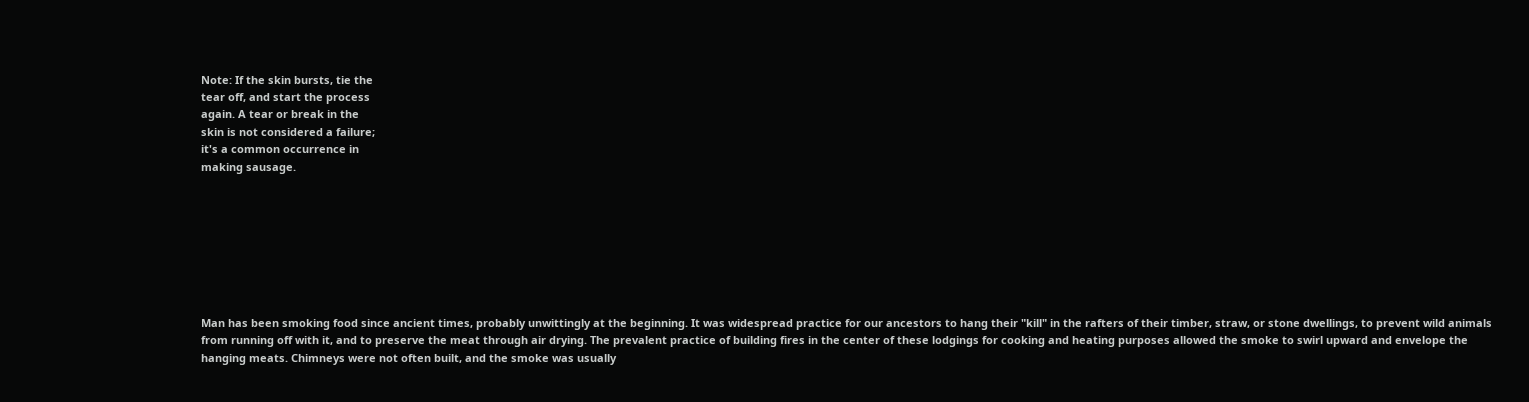Note: If the skin bursts, tie the
tear off, and start the process
again. A tear or break in the
skin is not considered a failure;
it's a common occurrence in
making sausage.








Man has been smoking food since ancient times, probably unwittingly at the beginning. It was widespread practice for our ancestors to hang their "kill" in the rafters of their timber, straw, or stone dwellings, to prevent wild animals from running off with it, and to preserve the meat through air drying. The prevalent practice of building fires in the center of these lodgings for cooking and heating purposes allowed the smoke to swirl upward and envelope the hanging meats. Chimneys were not often built, and the smoke was usually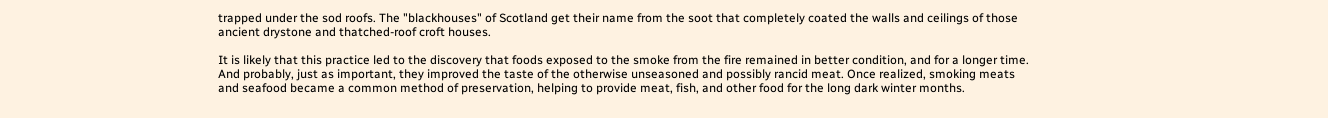trapped under the sod roofs. The "blackhouses" of Scotland get their name from the soot that completely coated the walls and ceilings of those ancient drystone and thatched-roof croft houses.

It is likely that this practice led to the discovery that foods exposed to the smoke from the fire remained in better condition, and for a longer time. And probably, just as important, they improved the taste of the otherwise unseasoned and possibly rancid meat. Once realized, smoking meats and seafood became a common method of preservation, helping to provide meat, fish, and other food for the long dark winter months.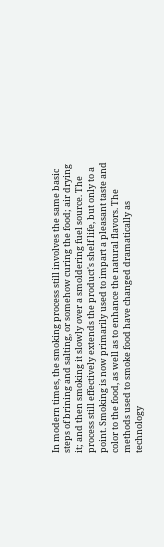In modern times, the smoking process still involves the same basic steps of brining and salting, or somehow curing the food; air drying it; and then smoking it slowly over a smoldering fuel source. The process still effectively extends the product's shelf life, but only to a point. Smoking is now primarily used to impart a pleasant taste and color to the food, as well as to enhance the natural flavors. The methods used to smoke food have changed dramatically as technology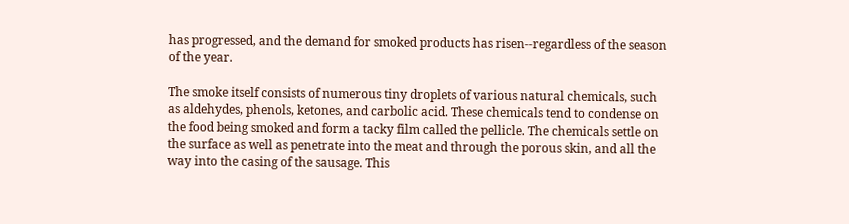has progressed, and the demand for smoked products has risen--regardless of the season of the year.

The smoke itself consists of numerous tiny droplets of various natural chemicals, such as aldehydes, phenols, ketones, and carbolic acid. These chemicals tend to condense on the food being smoked and form a tacky film called the pellicle. The chemicals settle on the surface as well as penetrate into the meat and through the porous skin, and all the way into the casing of the sausage. This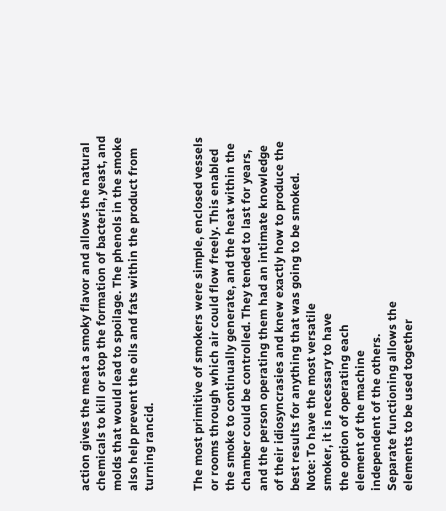action gives the meat a smoky flavor and allows the natural chemicals to kill or stop the formation of bacteria, yeast, and molds that would lead to spoilage. The phenols in the smoke also help prevent the oils and fats within the product from turning rancid.


The most primitive of smokers were simple, enclosed vessels or rooms through which air could flow freely. This enabled the smoke to continually generate, and the heat within the chamber could be controlled. They tended to last for years, and the person operating them had an intimate knowledge of their idiosyncrasies and knew exactly how to produce the best results for anything that was going to be smoked.
Note: To have the most versatile
smoker, it is necessary to have
the option of operating each
element of the machine
independent of the others.
Separate functioning allows the
elements to be used together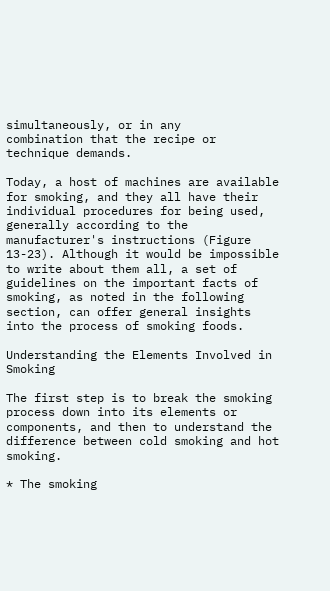simultaneously, or in any
combination that the recipe or
technique demands.

Today, a host of machines are available for smoking, and they all have their individual procedures for being used, generally according to the manufacturer's instructions (Figure 13-23). Although it would be impossible to write about them all, a set of guidelines on the important facts of smoking, as noted in the following section, can offer general insights into the process of smoking foods.

Understanding the Elements Involved in Smoking

The first step is to break the smoking process down into its elements or components, and then to understand the difference between cold smoking and hot smoking.

* The smoking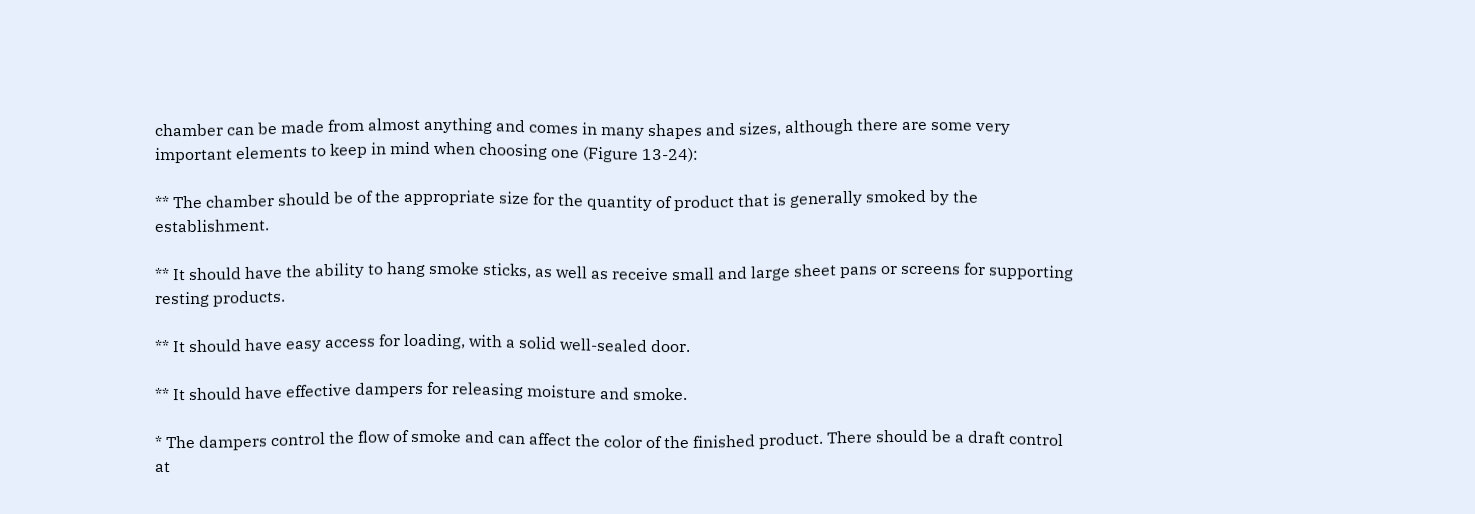chamber can be made from almost anything and comes in many shapes and sizes, although there are some very important elements to keep in mind when choosing one (Figure 13-24):

** The chamber should be of the appropriate size for the quantity of product that is generally smoked by the establishment.

** It should have the ability to hang smoke sticks, as well as receive small and large sheet pans or screens for supporting resting products.

** It should have easy access for loading, with a solid well-sealed door.

** It should have effective dampers for releasing moisture and smoke.

* The dampers control the flow of smoke and can affect the color of the finished product. There should be a draft control at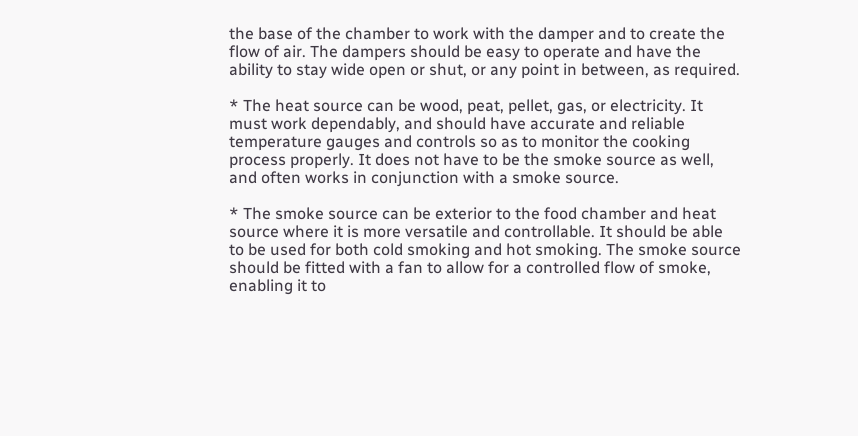the base of the chamber to work with the damper and to create the flow of air. The dampers should be easy to operate and have the ability to stay wide open or shut, or any point in between, as required.

* The heat source can be wood, peat, pellet, gas, or electricity. It must work dependably, and should have accurate and reliable temperature gauges and controls so as to monitor the cooking process properly. It does not have to be the smoke source as well, and often works in conjunction with a smoke source.

* The smoke source can be exterior to the food chamber and heat source where it is more versatile and controllable. It should be able to be used for both cold smoking and hot smoking. The smoke source should be fitted with a fan to allow for a controlled flow of smoke, enabling it to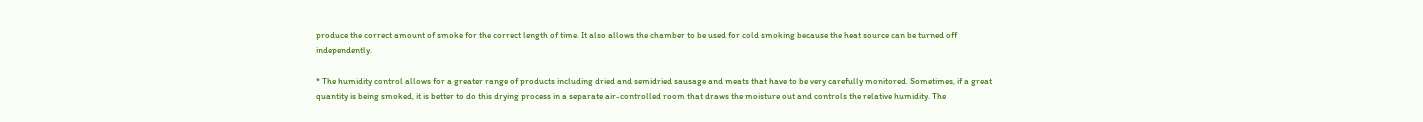produce the correct amount of smoke for the correct length of time. It also allows the chamber to be used for cold smoking because the heat source can be turned off independently.

* The humidity control allows for a greater range of products including dried and semidried sausage and meats that have to be very carefully monitored. Sometimes, if a great quantity is being smoked, it is better to do this drying process in a separate air-controlled room that draws the moisture out and controls the relative humidity. The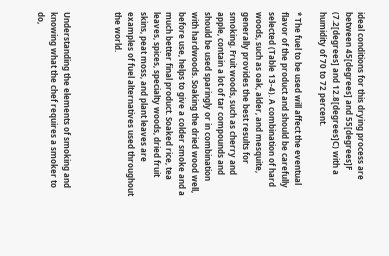ideal conditions for this drying process are between 45[degrees] and 55[degrees]F (7.2[degrees] and 12.8[degrees]C) with a humidity of 70 to 72 percent.

* The fuel to be used will affect the eventual flavor of the product and should be carefully selected (Table 13-4). A combination of hard woods, such as oak, alder, and mesquite, generally provides the best results for smoking. Fruit woods, such as cherry and apple, contain a lot of tar compounds and should be used sparingly or in combination with hardwoods. Soaking the dried wood well, before use, helps to give a colder smoke and a much better final product. Soaked rice, tea leaves, spices, specialty woods, dried fruit skins, peat moss, and plant leaves are examples of fuel alternatives used throughout the world.



Understanding the elements of smoking and knowing what the chef requires a smoker to do,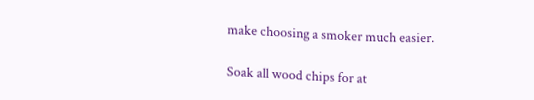make choosing a smoker much easier.

Soak all wood chips for at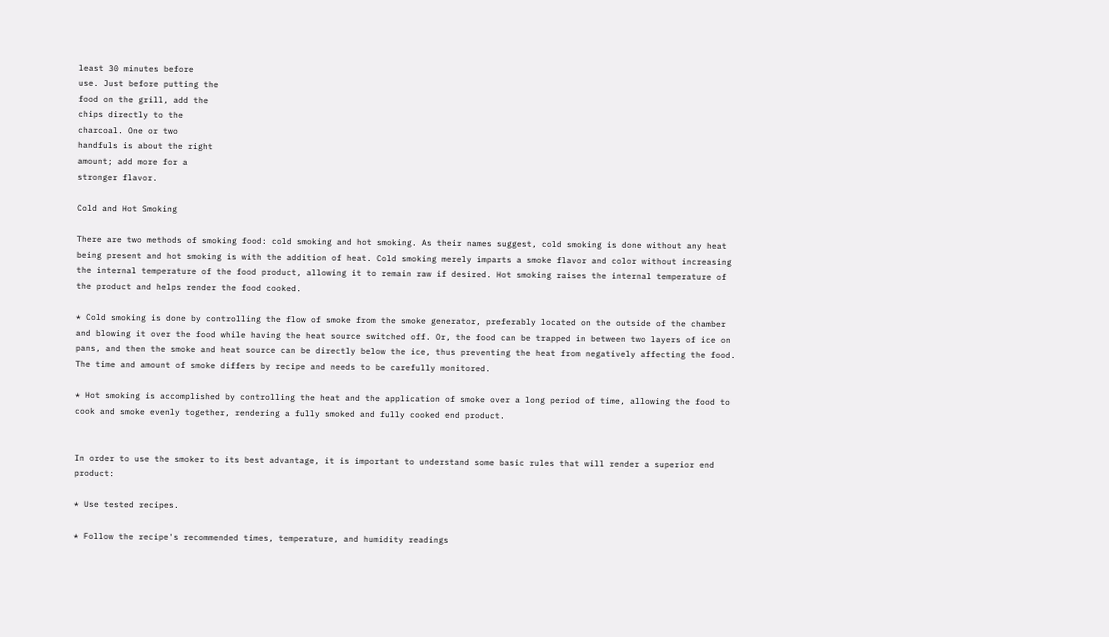least 30 minutes before
use. Just before putting the
food on the grill, add the
chips directly to the
charcoal. One or two
handfuls is about the right
amount; add more for a
stronger flavor.

Cold and Hot Smoking

There are two methods of smoking food: cold smoking and hot smoking. As their names suggest, cold smoking is done without any heat being present and hot smoking is with the addition of heat. Cold smoking merely imparts a smoke flavor and color without increasing the internal temperature of the food product, allowing it to remain raw if desired. Hot smoking raises the internal temperature of the product and helps render the food cooked.

* Cold smoking is done by controlling the flow of smoke from the smoke generator, preferably located on the outside of the chamber and blowing it over the food while having the heat source switched off. Or, the food can be trapped in between two layers of ice on pans, and then the smoke and heat source can be directly below the ice, thus preventing the heat from negatively affecting the food. The time and amount of smoke differs by recipe and needs to be carefully monitored.

* Hot smoking is accomplished by controlling the heat and the application of smoke over a long period of time, allowing the food to cook and smoke evenly together, rendering a fully smoked and fully cooked end product.


In order to use the smoker to its best advantage, it is important to understand some basic rules that will render a superior end product:

* Use tested recipes.

* Follow the recipe's recommended times, temperature, and humidity readings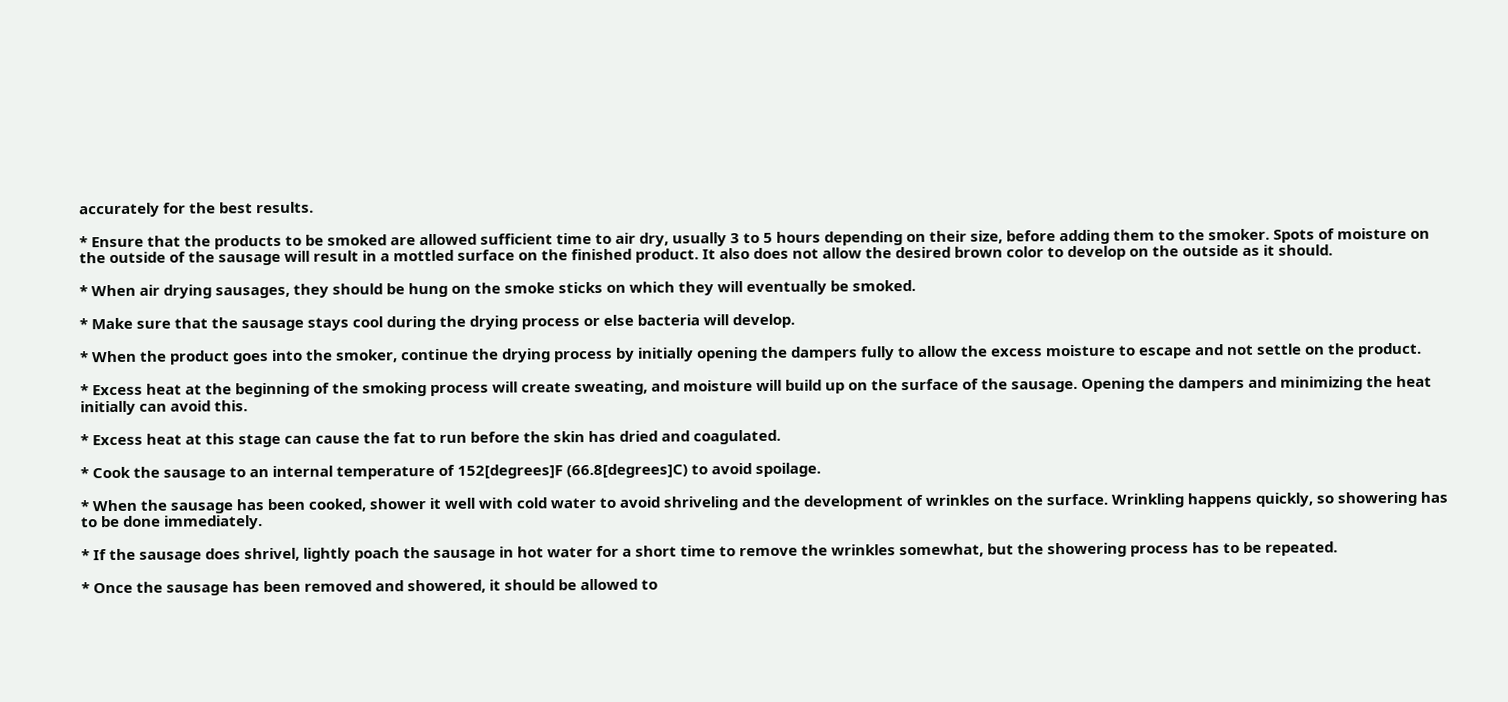accurately for the best results.

* Ensure that the products to be smoked are allowed sufficient time to air dry, usually 3 to 5 hours depending on their size, before adding them to the smoker. Spots of moisture on the outside of the sausage will result in a mottled surface on the finished product. It also does not allow the desired brown color to develop on the outside as it should.

* When air drying sausages, they should be hung on the smoke sticks on which they will eventually be smoked.

* Make sure that the sausage stays cool during the drying process or else bacteria will develop.

* When the product goes into the smoker, continue the drying process by initially opening the dampers fully to allow the excess moisture to escape and not settle on the product.

* Excess heat at the beginning of the smoking process will create sweating, and moisture will build up on the surface of the sausage. Opening the dampers and minimizing the heat initially can avoid this.

* Excess heat at this stage can cause the fat to run before the skin has dried and coagulated.

* Cook the sausage to an internal temperature of 152[degrees]F (66.8[degrees]C) to avoid spoilage.

* When the sausage has been cooked, shower it well with cold water to avoid shriveling and the development of wrinkles on the surface. Wrinkling happens quickly, so showering has to be done immediately.

* If the sausage does shrivel, lightly poach the sausage in hot water for a short time to remove the wrinkles somewhat, but the showering process has to be repeated.

* Once the sausage has been removed and showered, it should be allowed to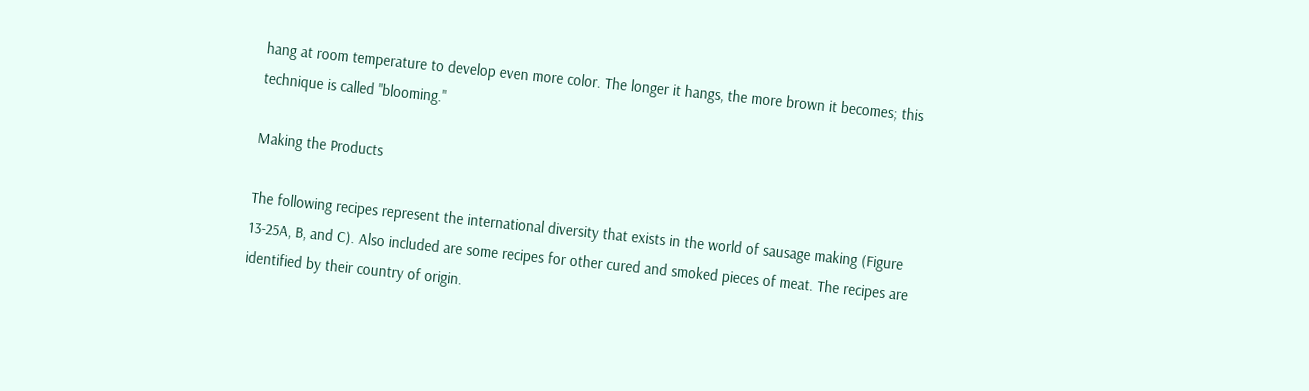hang at room temperature to develop even more color. The longer it hangs, the more brown it becomes; this technique is called "blooming."

Making the Products

The following recipes represent the international diversity that exists in the world of sausage making (Figure 13-25A, B, and C). Also included are some recipes for other cured and smoked pieces of meat. The recipes are identified by their country of origin.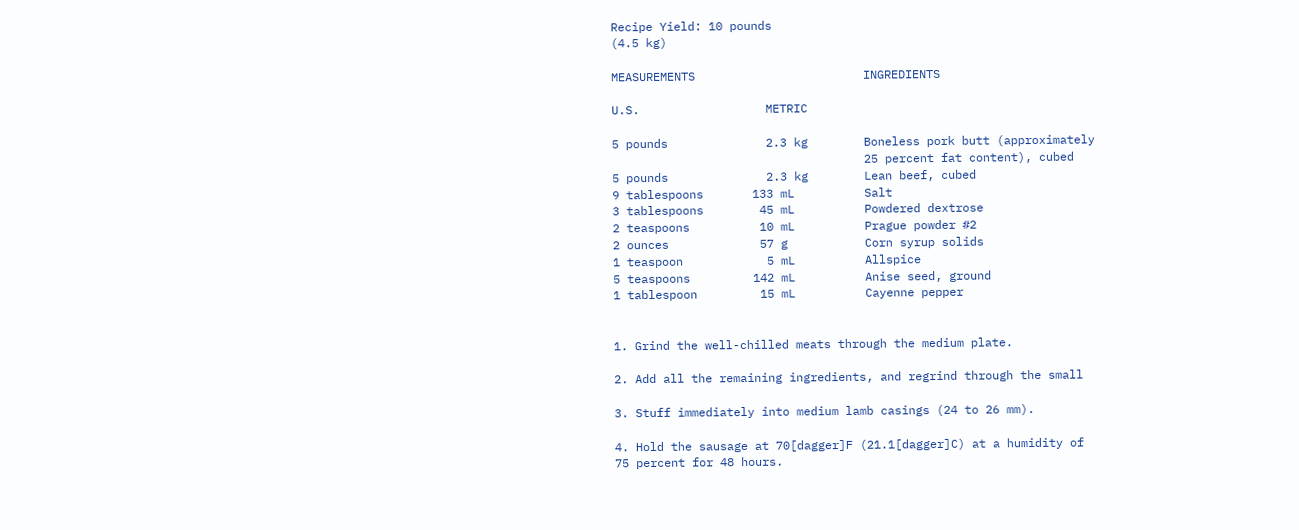Recipe Yield: 10 pounds
(4.5 kg)

MEASUREMENTS                        INGREDIENTS

U.S.                  METRIC

5 pounds              2.3 kg        Boneless pork butt (approximately
                                    25 percent fat content), cubed
5 pounds              2.3 kg        Lean beef, cubed
9 tablespoons       133 mL          Salt
3 tablespoons        45 mL          Powdered dextrose
2 teaspoons          10 mL          Prague powder #2
2 ounces             57 g           Corn syrup solids
1 teaspoon            5 mL          Allspice
5 teaspoons         142 mL          Anise seed, ground
1 tablespoon         15 mL          Cayenne pepper


1. Grind the well-chilled meats through the medium plate.

2. Add all the remaining ingredients, and regrind through the small

3. Stuff immediately into medium lamb casings (24 to 26 mm).

4. Hold the sausage at 70[dagger]F (21.1[dagger]C) at a humidity of
75 percent for 48 hours.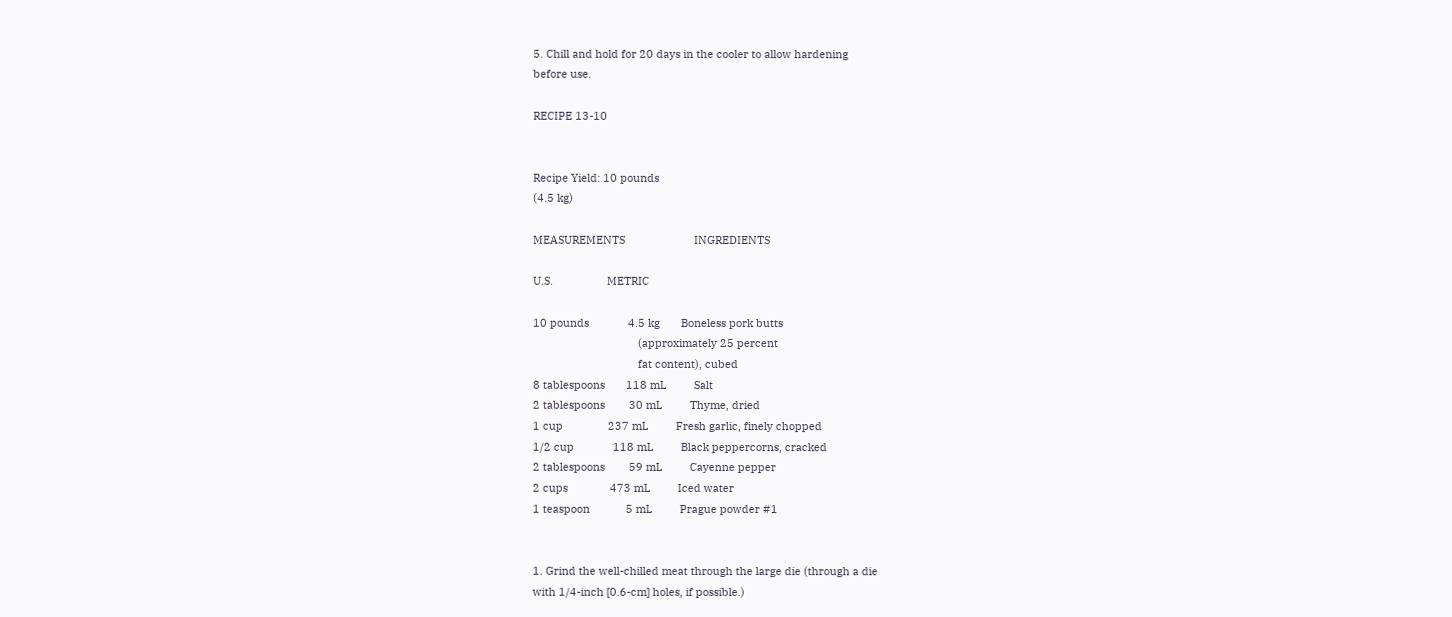5. Chill and hold for 20 days in the cooler to allow hardening
before use.

RECIPE 13-10


Recipe Yield: 10 pounds
(4.5 kg)

MEASUREMENTS                       INGREDIENTS

U.S.                  METRIC

10 pounds             4.5 kg       Boneless pork butts
                                   (approximately 25 percent
                                   fat content), cubed
8 tablespoons       118 mL         Salt
2 tablespoons        30 mL         Thyme, dried
1 cup               237 mL         Fresh garlic, finely chopped
1/2 cup             118 mL         Black peppercorns, cracked
2 tablespoons        59 mL         Cayenne pepper
2 cups              473 mL         Iced water
1 teaspoon            5 mL         Prague powder #1


1. Grind the well-chilled meat through the large die (through a die
with 1/4-inch [0.6-cm] holes, if possible.)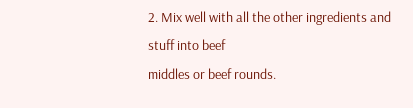2. Mix well with all the other ingredients and stuff into beef
middles or beef rounds.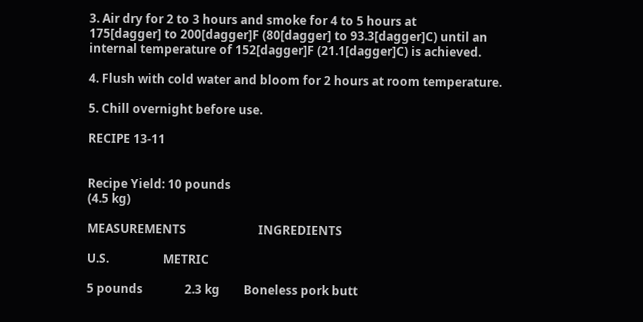3. Air dry for 2 to 3 hours and smoke for 4 to 5 hours at
175[dagger] to 200[dagger]F (80[dagger] to 93.3[dagger]C) until an
internal temperature of 152[dagger]F (21.1[dagger]C) is achieved.

4. Flush with cold water and bloom for 2 hours at room temperature.

5. Chill overnight before use.

RECIPE 13-11


Recipe Yield: 10 pounds
(4.5 kg)

MEASUREMENTS                        INGREDIENTS

U.S.                  METRIC

5 pounds              2.3 kg        Boneless pork butt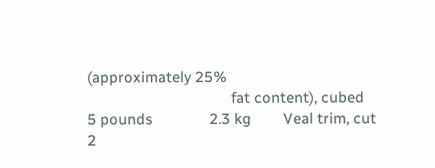(approximately 25%
                                    fat content), cubed
5 pounds              2.3 kg        Veal trim, cut
2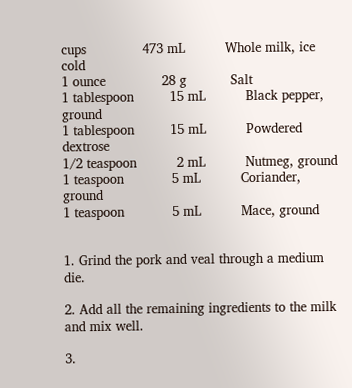cups              473 mL          Whole milk, ice cold
1 ounce              28 g           Salt
1 tablespoon         15 mL          Black pepper, ground
1 tablespoon         15 mL          Powdered dextrose
1/2 teaspoon          2 mL          Nutmeg, ground
1 teaspoon            5 mL          Coriander, ground
1 teaspoon            5 mL          Mace, ground


1. Grind the pork and veal through a medium die.

2. Add all the remaining ingredients to the milk and mix well.

3.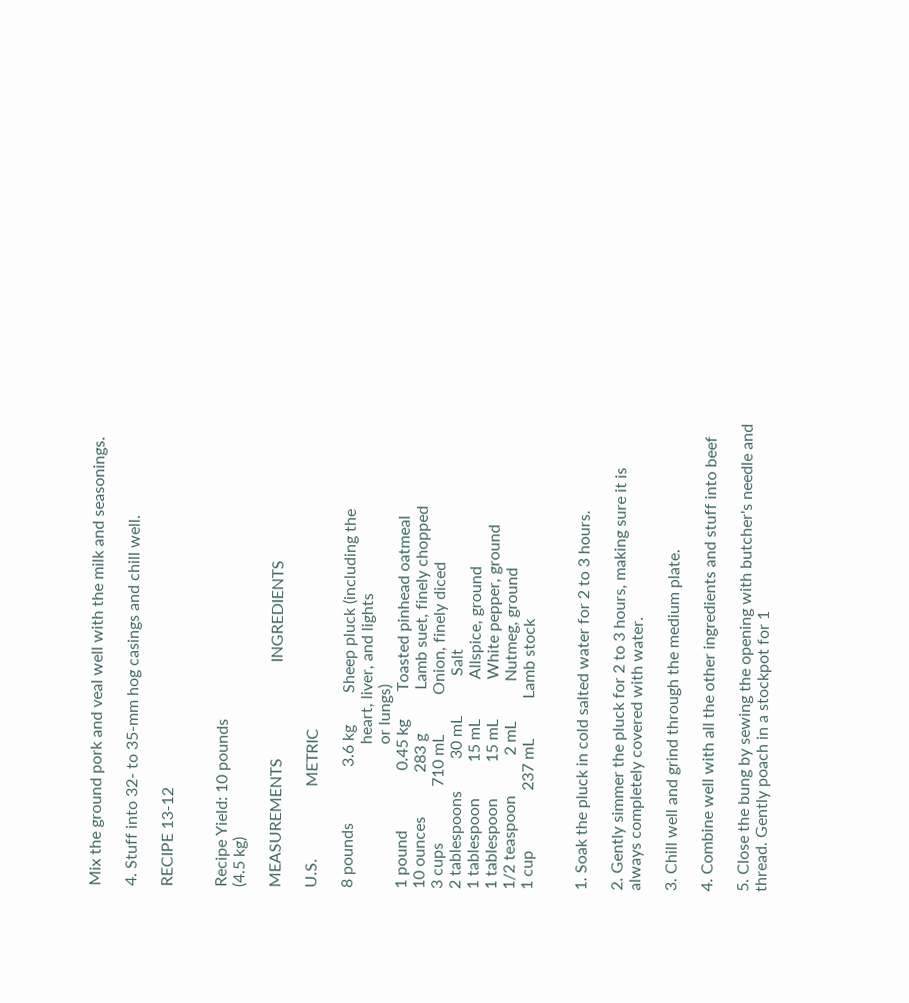Mix the ground pork and veal well with the milk and seasonings.

4. Stuff into 32- to 35-mm hog casings and chill well.

RECIPE 13-12


Recipe Yield: 10 pounds
(4.5 kg)

MEASUREMENTS                        INGREDIENTS

U.S.                  METRIC

8 pounds              3.6 kg        Sheep pluck (including the
                                    heart, liver, and lights
                                    or lungs)
1 pound               0.45 kg       Toasted pinhead oatmeal
10 ounces           283 g           Lamb suet, finely chopped
3 cups              710 mL          Onion, finely diced
2 tablespoons        30 mL          Salt
1 tablespoon         15 mL          Allspice, ground
1 tablespoon         15 mL          White pepper, ground
1/2 teaspoon          2 mL          Nutmeg, ground
1 cup               237 mL          Lamb stock


1. Soak the pluck in cold salted water for 2 to 3 hours.

2. Gently simmer the pluck for 2 to 3 hours, making sure it is
always completely covered with water.

3. Chill well and grind through the medium plate.

4. Combine well with all the other ingredients and stuff into beef

5. Close the bung by sewing the opening with butcher's needle and
thread. Gently poach in a stockpot for 1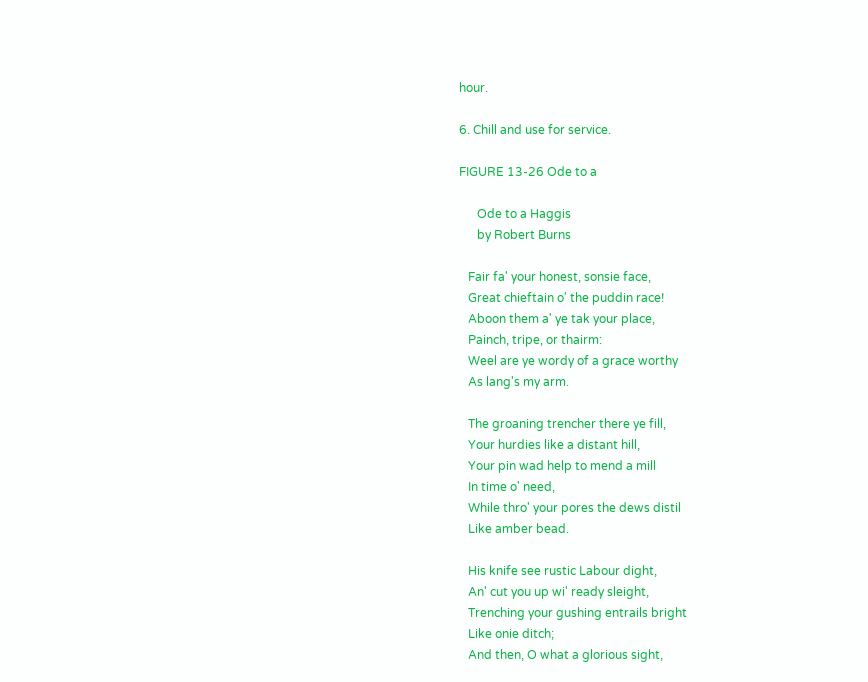hour.

6. Chill and use for service.

FIGURE 13-26 Ode to a

      Ode to a Haggis
      by Robert Burns

   Fair fa' your honest, sonsie face,
   Great chieftain o' the puddin race!
   Aboon them a' ye tak your place,
   Painch, tripe, or thairm:
   Weel are ye wordy of a grace worthy
   As lang's my arm.

   The groaning trencher there ye fill,
   Your hurdies like a distant hill,
   Your pin wad help to mend a mill
   In time o' need,
   While thro' your pores the dews distil
   Like amber bead.

   His knife see rustic Labour dight,
   An' cut you up wi' ready sleight,
   Trenching your gushing entrails bright
   Like onie ditch;
   And then, O what a glorious sight,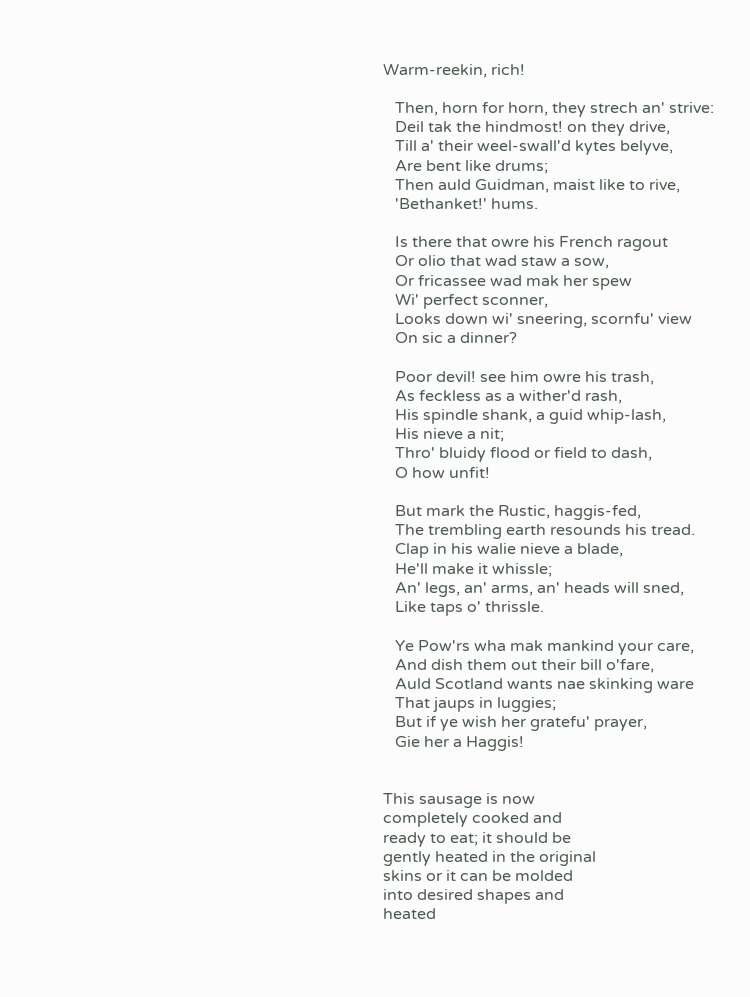Warm-reekin, rich!

   Then, horn for horn, they strech an' strive:
   Deil tak the hindmost! on they drive,
   Till a' their weel-swall'd kytes belyve,
   Are bent like drums;
   Then auld Guidman, maist like to rive,
   'Bethanket!' hums.

   Is there that owre his French ragout
   Or olio that wad staw a sow,
   Or fricassee wad mak her spew
   Wi' perfect sconner,
   Looks down wi' sneering, scornfu' view
   On sic a dinner?

   Poor devil! see him owre his trash,
   As feckless as a wither'd rash,
   His spindle shank, a guid whip-lash,
   His nieve a nit;
   Thro' bluidy flood or field to dash,
   O how unfit!

   But mark the Rustic, haggis-fed,
   The trembling earth resounds his tread.
   Clap in his walie nieve a blade,
   He'll make it whissle;
   An' legs, an' arms, an' heads will sned,
   Like taps o' thrissle.

   Ye Pow'rs wha mak mankind your care,
   And dish them out their bill o'fare,
   Auld Scotland wants nae skinking ware
   That jaups in luggies;
   But if ye wish her gratefu' prayer,
   Gie her a Haggis!


This sausage is now
completely cooked and
ready to eat; it should be
gently heated in the original
skins or it can be molded
into desired shapes and
heated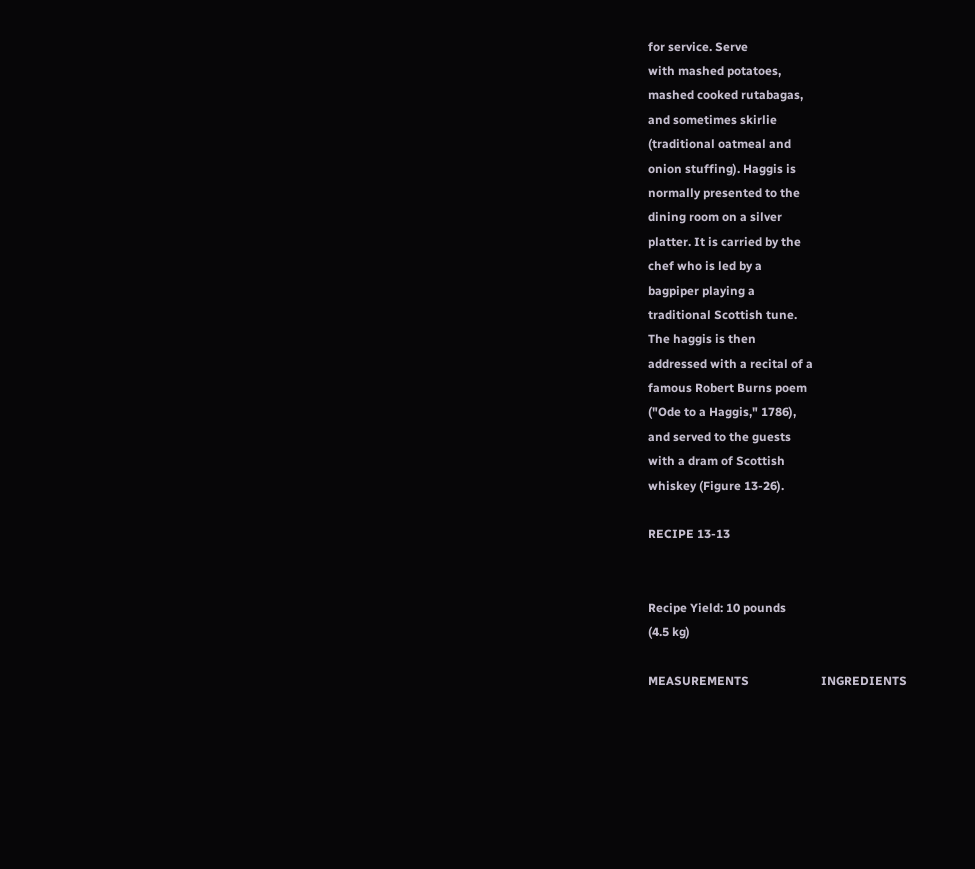for service. Serve
with mashed potatoes,
mashed cooked rutabagas,
and sometimes skirlie
(traditional oatmeal and
onion stuffing). Haggis is
normally presented to the
dining room on a silver
platter. It is carried by the
chef who is led by a
bagpiper playing a
traditional Scottish tune.
The haggis is then
addressed with a recital of a
famous Robert Burns poem
("Ode to a Haggis," 1786),
and served to the guests
with a dram of Scottish
whiskey (Figure 13-26).

RECIPE 13-13


Recipe Yield: 10 pounds
(4.5 kg)

MEASUREMENTS                        INGREDIENTS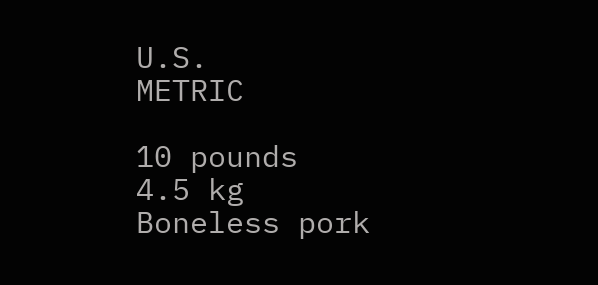U.S.                  METRIC

10 pounds             4.5 kg        Boneless pork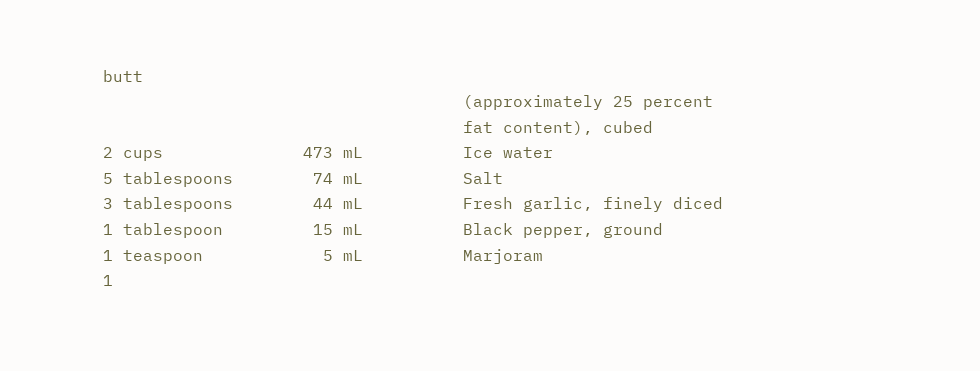butt
                                    (approximately 25 percent
                                    fat content), cubed
2 cups              473 mL          Ice water
5 tablespoons        74 mL          Salt
3 tablespoons        44 mL          Fresh garlic, finely diced
1 tablespoon         15 mL          Black pepper, ground
1 teaspoon            5 mL          Marjoram
1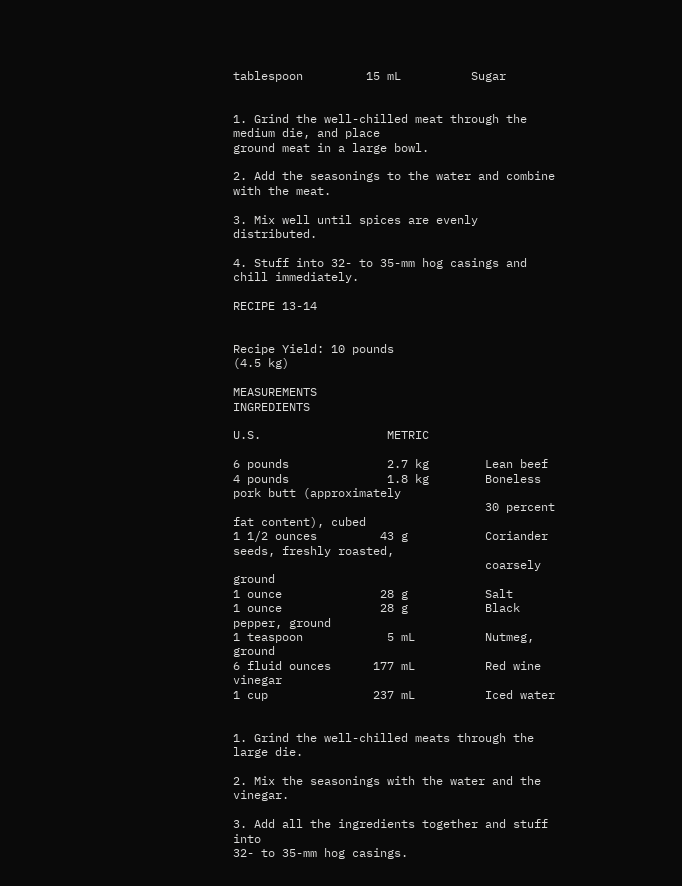tablespoon         15 mL          Sugar


1. Grind the well-chilled meat through the medium die, and place
ground meat in a large bowl.

2. Add the seasonings to the water and combine with the meat.

3. Mix well until spices are evenly distributed.

4. Stuff into 32- to 35-mm hog casings and chill immediately.

RECIPE 13-14


Recipe Yield: 10 pounds
(4.5 kg)

MEASUREMENTS                        INGREDIENTS

U.S.                  METRIC

6 pounds              2.7 kg        Lean beef
4 pounds              1.8 kg        Boneless pork butt (approximately
                                    30 percent fat content), cubed
1 1/2 ounces         43 g           Coriander seeds, freshly roasted,
                                    coarsely ground
1 ounce              28 g           Salt
1 ounce              28 g           Black pepper, ground
1 teaspoon            5 mL          Nutmeg, ground
6 fluid ounces      177 mL          Red wine vinegar
1 cup               237 mL          Iced water


1. Grind the well-chilled meats through the large die.

2. Mix the seasonings with the water and the vinegar.

3. Add all the ingredients together and stuff into
32- to 35-mm hog casings.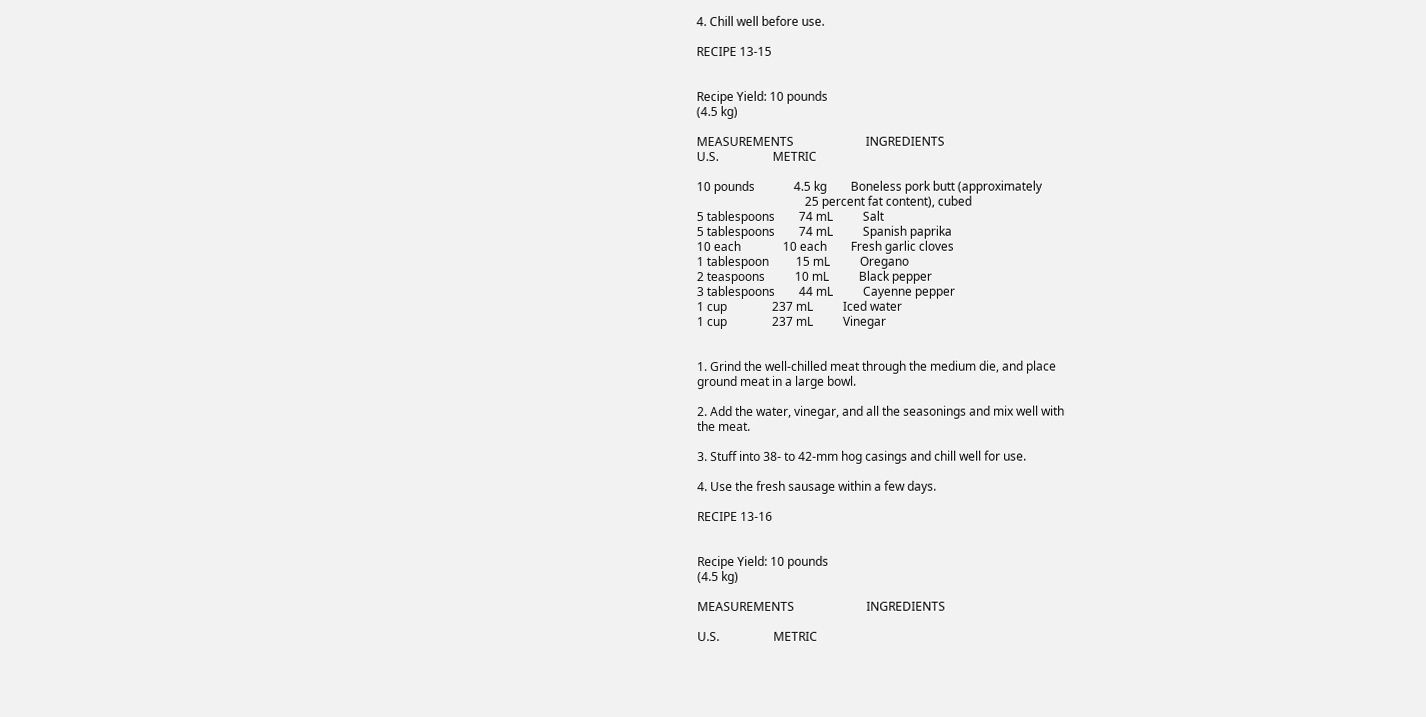4. Chill well before use.

RECIPE 13-15


Recipe Yield: 10 pounds
(4.5 kg)

MEASUREMENTS                        INGREDIENTS
U.S.                  METRIC

10 pounds             4.5 kg        Boneless pork butt (approximately
                                    25 percent fat content), cubed
5 tablespoons        74 mL          Salt
5 tablespoons        74 mL          Spanish paprika
10 each              10 each        Fresh garlic cloves
1 tablespoon         15 mL          Oregano
2 teaspoons          10 mL          Black pepper
3 tablespoons        44 mL          Cayenne pepper
1 cup               237 mL          Iced water
1 cup               237 mL          Vinegar


1. Grind the well-chilled meat through the medium die, and place
ground meat in a large bowl.

2. Add the water, vinegar, and all the seasonings and mix well with
the meat.

3. Stuff into 38- to 42-mm hog casings and chill well for use.

4. Use the fresh sausage within a few days.

RECIPE 13-16


Recipe Yield: 10 pounds
(4.5 kg)

MEASUREMENTS                        INGREDIENTS

U.S.                  METRIC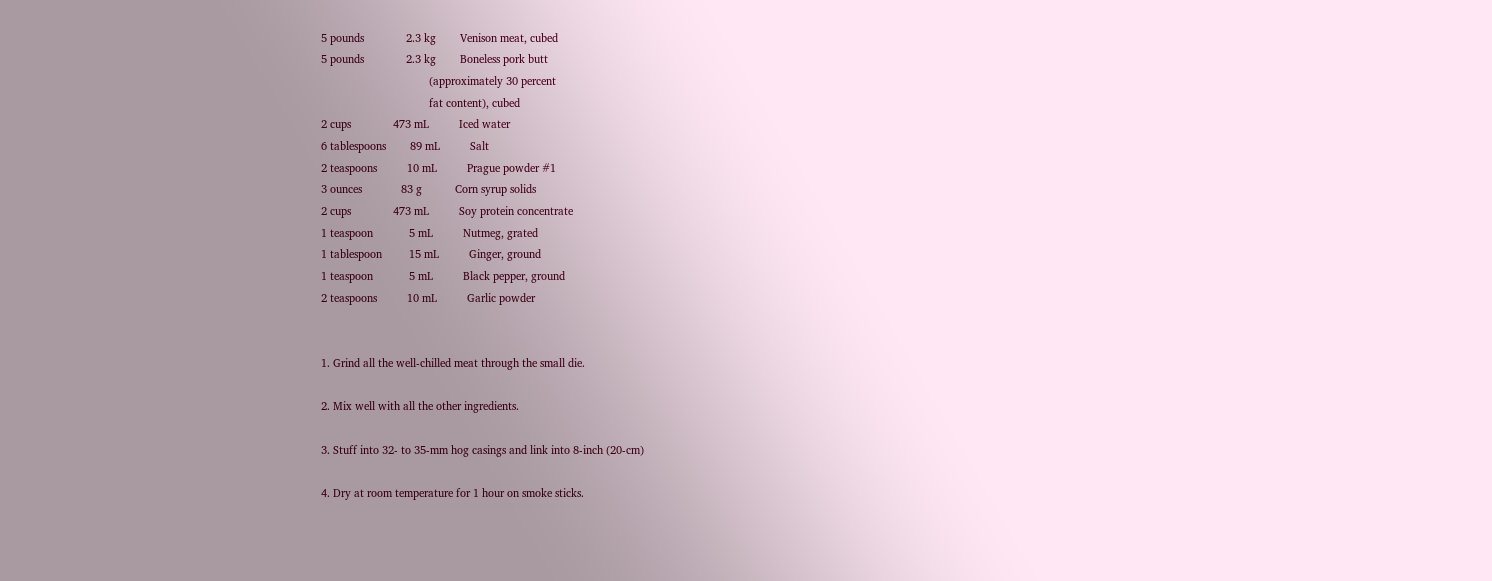5 pounds              2.3 kg        Venison meat, cubed
5 pounds              2.3 kg        Boneless pork butt
                                    (approximately 30 percent
                                    fat content), cubed
2 cups              473 mL          Iced water
6 tablespoons        89 mL          Salt
2 teaspoons          10 mL          Prague powder #1
3 ounces             83 g           Corn syrup solids
2 cups              473 mL          Soy protein concentrate
1 teaspoon            5 mL          Nutmeg, grated
1 tablespoon         15 mL          Ginger, ground
1 teaspoon            5 mL          Black pepper, ground
2 teaspoons          10 mL          Garlic powder


1. Grind all the well-chilled meat through the small die.

2. Mix well with all the other ingredients.

3. Stuff into 32- to 35-mm hog casings and link into 8-inch (20-cm)

4. Dry at room temperature for 1 hour on smoke sticks.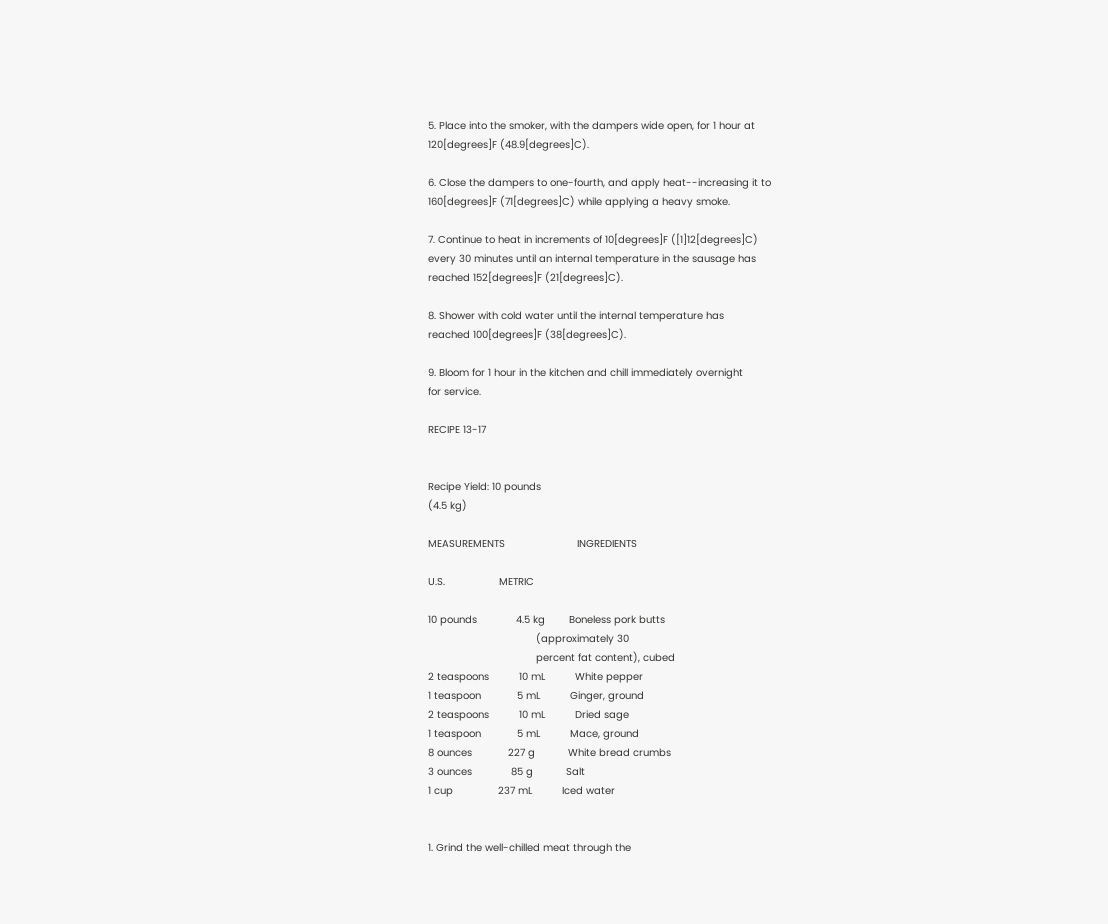5. Place into the smoker, with the dampers wide open, for 1 hour at
120[degrees]F (48.9[degrees]C).

6. Close the dampers to one-fourth, and apply heat--increasing it to
160[degrees]F (71[degrees]C) while applying a heavy smoke.

7. Continue to heat in increments of 10[degrees]F ([1]12[degrees]C)
every 30 minutes until an internal temperature in the sausage has
reached 152[degrees]F (21[degrees]C).

8. Shower with cold water until the internal temperature has
reached 100[degrees]F (38[degrees]C).

9. Bloom for 1 hour in the kitchen and chill immediately overnight
for service.

RECIPE 13-17


Recipe Yield: 10 pounds
(4.5 kg)

MEASUREMENTS                        INGREDIENTS

U.S.                  METRIC

10 pounds             4.5 kg        Boneless pork butts
                                    (approximately 30
                                    percent fat content), cubed
2 teaspoons          10 mL          White pepper
1 teaspoon            5 mL          Ginger, ground
2 teaspoons          10 mL          Dried sage
1 teaspoon            5 mL          Mace, ground
8 ounces            227 g           White bread crumbs
3 ounces             85 g           Salt
1 cup               237 mL          Iced water


1. Grind the well-chilled meat through the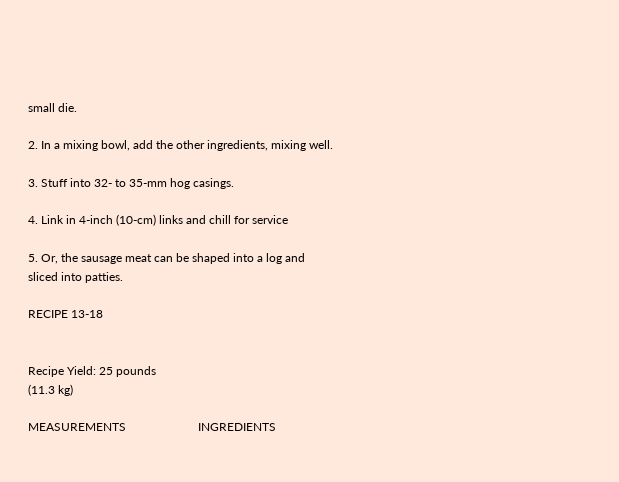small die.

2. In a mixing bowl, add the other ingredients, mixing well.

3. Stuff into 32- to 35-mm hog casings.

4. Link in 4-inch (10-cm) links and chill for service

5. Or, the sausage meat can be shaped into a log and
sliced into patties.

RECIPE 13-18


Recipe Yield: 25 pounds
(11.3 kg)

MEASUREMENTS                        INGREDIENTS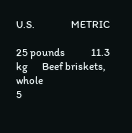U.S.                  METRIC

25 pounds             11.3 kg       Beef briskets, whole
5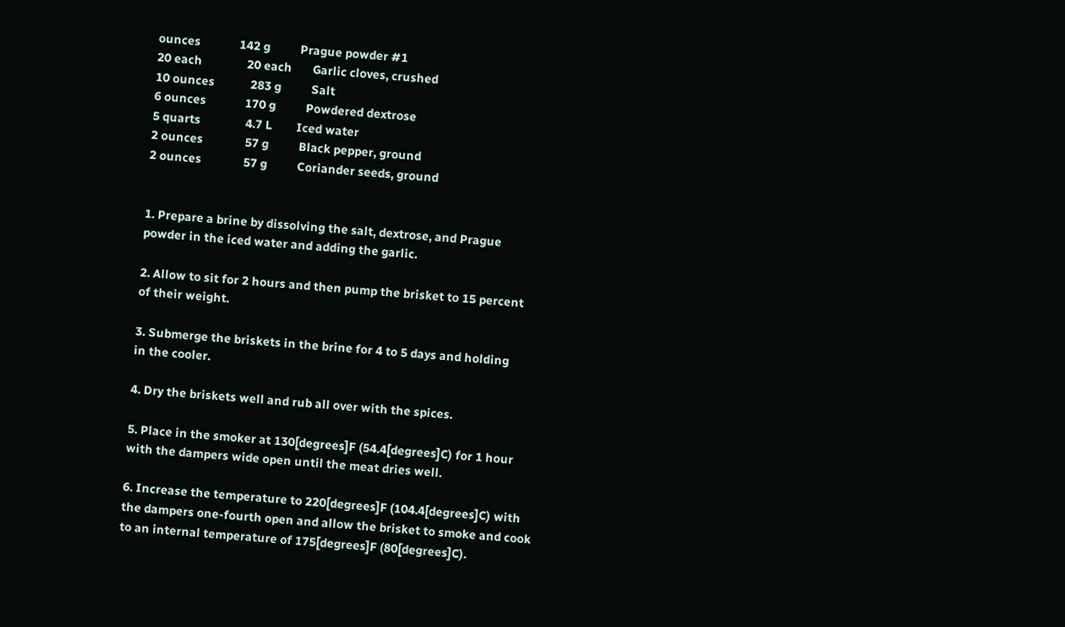ounces             142 g          Prague powder #1
20 each               20 each       Garlic cloves, crushed
10 ounces            283 g          Salt
6 ounces             170 g          Powdered dextrose
5 quarts               4.7 L        Iced water
2 ounces              57 g          Black pepper, ground
2 ounces              57 g          Coriander seeds, ground


1. Prepare a brine by dissolving the salt, dextrose, and Prague
powder in the iced water and adding the garlic.

2. Allow to sit for 2 hours and then pump the brisket to 15 percent
of their weight.

3. Submerge the briskets in the brine for 4 to 5 days and holding
in the cooler.

4. Dry the briskets well and rub all over with the spices.

5. Place in the smoker at 130[degrees]F (54.4[degrees]C) for 1 hour
with the dampers wide open until the meat dries well.

6. Increase the temperature to 220[degrees]F (104.4[degrees]C) with
the dampers one-fourth open and allow the brisket to smoke and cook
to an internal temperature of 175[degrees]F (80[degrees]C).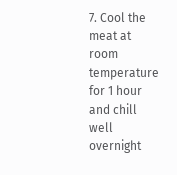7. Cool the meat at room temperature for 1 hour and chill well
overnight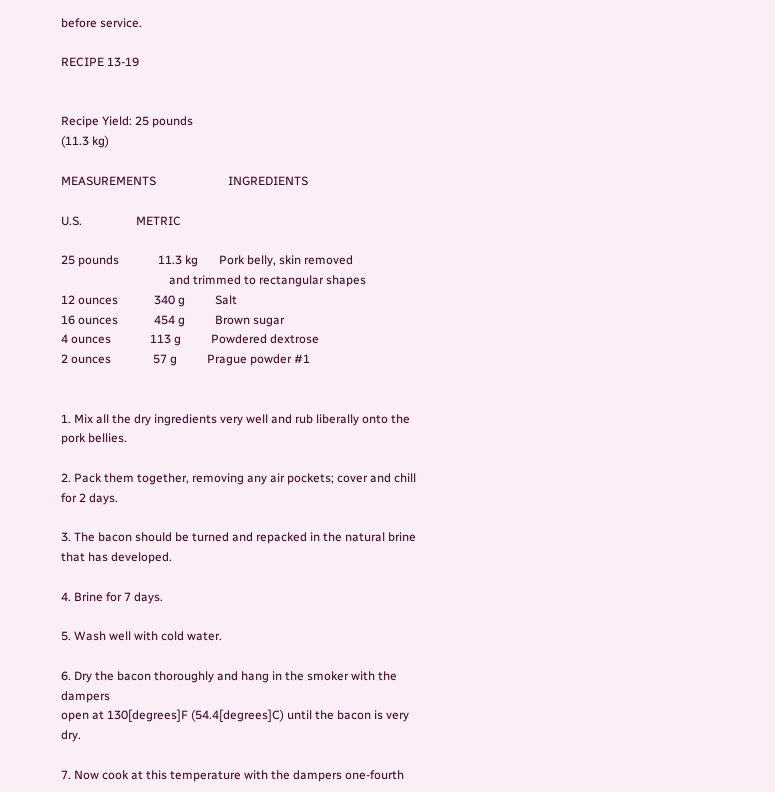before service.

RECIPE 13-19


Recipe Yield: 25 pounds
(11.3 kg)

MEASUREMENTS                        INGREDIENTS

U.S.                  METRIC

25 pounds             11.3 kg       Pork belly, skin removed
                                    and trimmed to rectangular shapes
12 ounces            340 g          Salt
16 ounces            454 g          Brown sugar
4 ounces             113 g          Powdered dextrose
2 ounces              57 g          Prague powder #1


1. Mix all the dry ingredients very well and rub liberally onto the
pork bellies.

2. Pack them together, removing any air pockets; cover and chill
for 2 days.

3. The bacon should be turned and repacked in the natural brine
that has developed.

4. Brine for 7 days.

5. Wash well with cold water.

6. Dry the bacon thoroughly and hang in the smoker with the dampers
open at 130[degrees]F (54.4[degrees]C) until the bacon is very dry.

7. Now cook at this temperature with the dampers one-fourth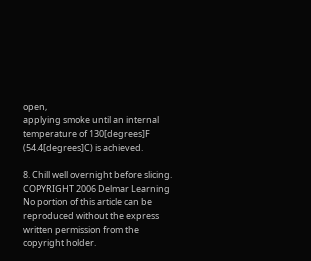open,
applying smoke until an internal temperature of 130[degrees]F
(54.4[degrees]C) is achieved.

8. Chill well overnight before slicing.
COPYRIGHT 2006 Delmar Learning
No portion of this article can be reproduced without the express written permission from the copyright holder.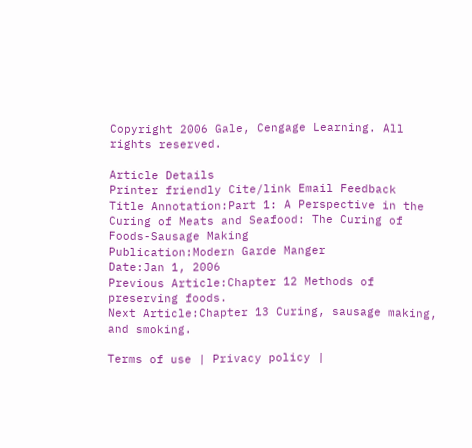Copyright 2006 Gale, Cengage Learning. All rights reserved.

Article Details
Printer friendly Cite/link Email Feedback
Title Annotation:Part 1: A Perspective in the Curing of Meats and Seafood: The Curing of Foods-Sausage Making
Publication:Modern Garde Manger
Date:Jan 1, 2006
Previous Article:Chapter 12 Methods of preserving foods.
Next Article:Chapter 13 Curing, sausage making, and smoking.

Terms of use | Privacy policy |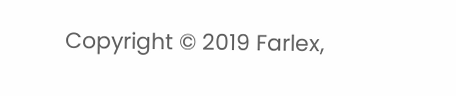Copyright © 2019 Farlex,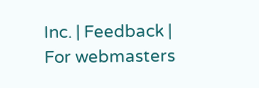Inc. | Feedback | For webmasters